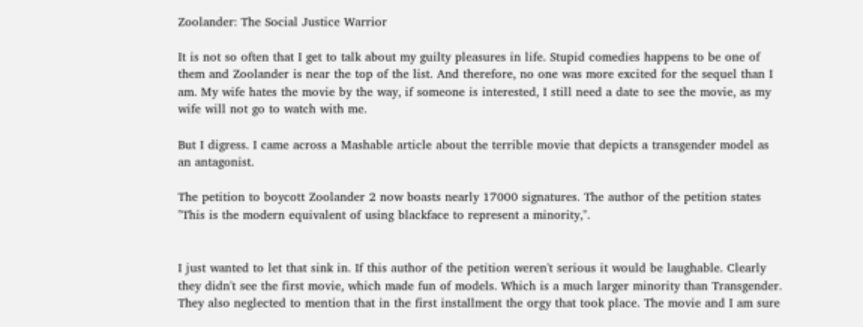Zoolander: The Social Justice Warrior

It is not so often that I get to talk about my guilty pleasures in life. Stupid comedies happens to be one of them and Zoolander is near the top of the list. And therefore, no one was more excited for the sequel than I am. My wife hates the movie by the way, if someone is interested, I still need a date to see the movie, as my wife will not go to watch with me.

But I digress. I came across a Mashable article about the terrible movie that depicts a transgender model as an antagonist.

The petition to boycott Zoolander 2 now boasts nearly 17000 signatures. The author of the petition states "This is the modern equivalent of using blackface to represent a minority,".


I just wanted to let that sink in. If this author of the petition weren't serious it would be laughable. Clearly they didn't see the first movie, which made fun of models. Which is a much larger minority than Transgender. They also neglected to mention that in the first installment the orgy that took place. The movie and I am sure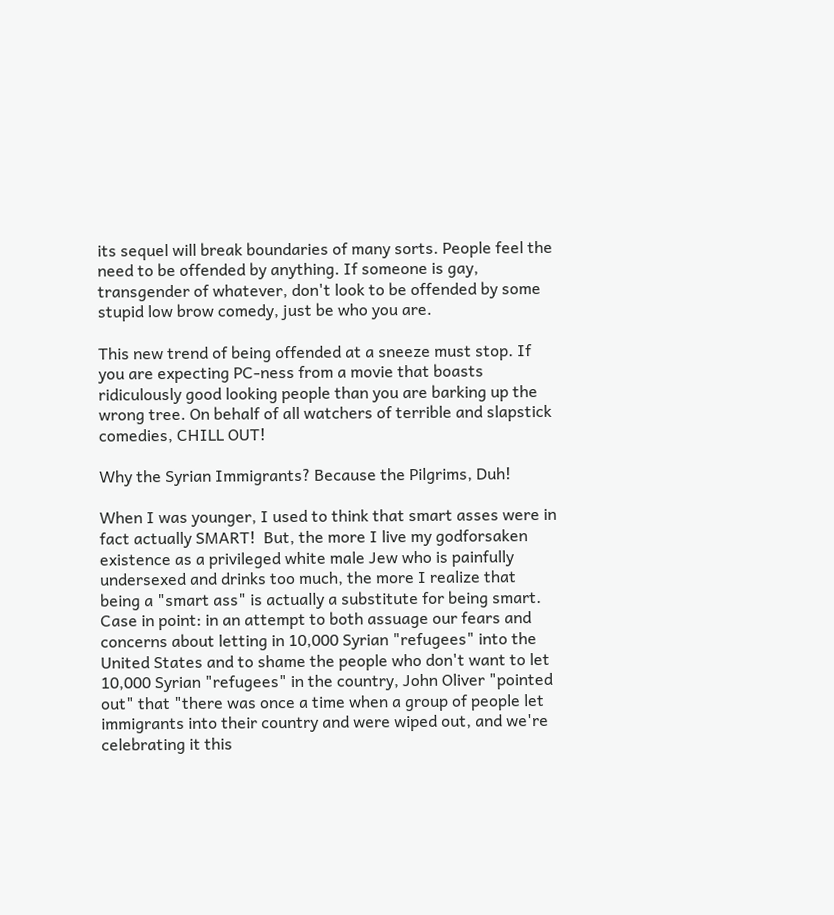its sequel will break boundaries of many sorts. People feel the need to be offended by anything. If someone is gay, transgender of whatever, don't look to be offended by some stupid low brow comedy, just be who you are.

This new trend of being offended at a sneeze must stop. If you are expecting PC-ness from a movie that boasts ridiculously good looking people than you are barking up the wrong tree. On behalf of all watchers of terrible and slapstick comedies, CHILL OUT!

Why the Syrian Immigrants? Because the Pilgrims, Duh!

When I was younger, I used to think that smart asses were in fact actually SMART!  But, the more I live my godforsaken existence as a privileged white male Jew who is painfully undersexed and drinks too much, the more I realize that being a "smart ass" is actually a substitute for being smart.  Case in point: in an attempt to both assuage our fears and concerns about letting in 10,000 Syrian "refugees" into the United States and to shame the people who don't want to let 10,000 Syrian "refugees" in the country, John Oliver "pointed out" that "there was once a time when a group of people let immigrants into their country and were wiped out, and we're celebrating it this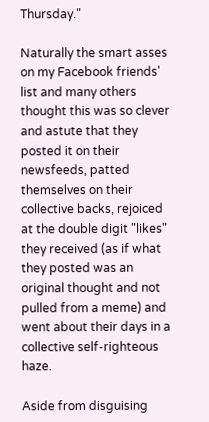Thursday."

Naturally the smart asses on my Facebook friends' list and many others thought this was so clever and astute that they posted it on their newsfeeds, patted themselves on their collective backs, rejoiced  at the double digit "likes" they received (as if what they posted was an original thought and not pulled from a meme) and went about their days in a collective self-righteous haze.

Aside from disguising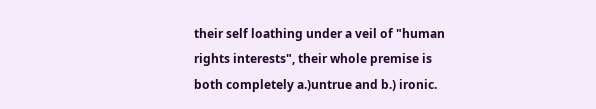their self loathing under a veil of "human rights interests", their whole premise is both completely a.)untrue and b.) ironic.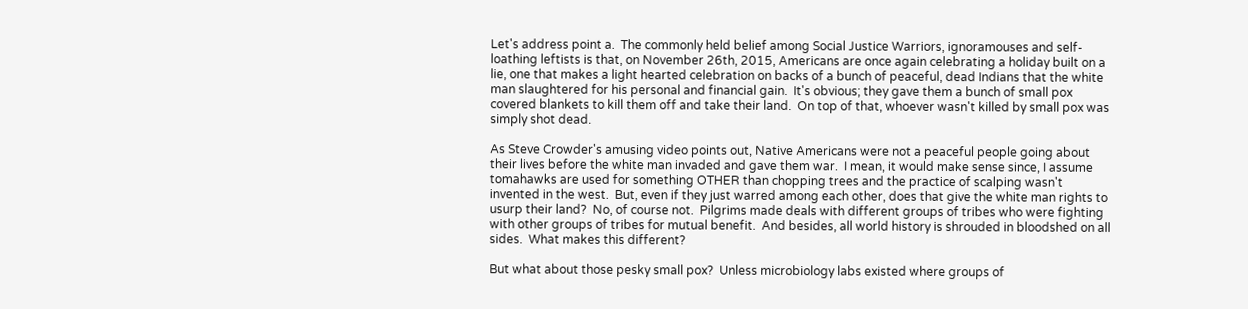Let's address point a.  The commonly held belief among Social Justice Warriors, ignoramouses and self-loathing leftists is that, on November 26th, 2015, Americans are once again celebrating a holiday built on a lie, one that makes a light hearted celebration on backs of a bunch of peaceful, dead Indians that the white man slaughtered for his personal and financial gain.  It's obvious; they gave them a bunch of small pox covered blankets to kill them off and take their land.  On top of that, whoever wasn't killed by small pox was simply shot dead.

As Steve Crowder's amusing video points out, Native Americans were not a peaceful people going about their lives before the white man invaded and gave them war.  I mean, it would make sense since, I assume tomahawks are used for something OTHER than chopping trees and the practice of scalping wasn't invented in the west.  But, even if they just warred among each other, does that give the white man rights to usurp their land?  No, of course not.  Pilgrims made deals with different groups of tribes who were fighting with other groups of tribes for mutual benefit.  And besides, all world history is shrouded in bloodshed on all sides.  What makes this different?

But what about those pesky small pox?  Unless microbiology labs existed where groups of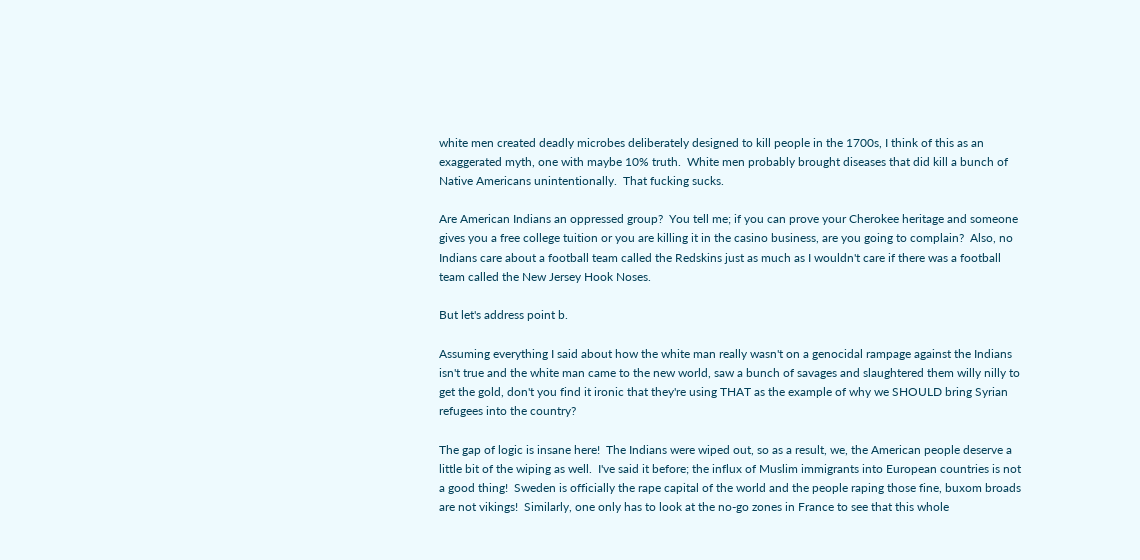white men created deadly microbes deliberately designed to kill people in the 1700s, I think of this as an exaggerated myth, one with maybe 10% truth.  White men probably brought diseases that did kill a bunch of Native Americans unintentionally.  That fucking sucks.

Are American Indians an oppressed group?  You tell me; if you can prove your Cherokee heritage and someone gives you a free college tuition or you are killing it in the casino business, are you going to complain?  Also, no Indians care about a football team called the Redskins just as much as I wouldn't care if there was a football team called the New Jersey Hook Noses.

But let's address point b.

Assuming everything I said about how the white man really wasn't on a genocidal rampage against the Indians isn't true and the white man came to the new world, saw a bunch of savages and slaughtered them willy nilly to get the gold, don't you find it ironic that they're using THAT as the example of why we SHOULD bring Syrian refugees into the country?

The gap of logic is insane here!  The Indians were wiped out, so as a result, we, the American people deserve a little bit of the wiping as well.  I've said it before; the influx of Muslim immigrants into European countries is not a good thing!  Sweden is officially the rape capital of the world and the people raping those fine, buxom broads are not vikings!  Similarly, one only has to look at the no-go zones in France to see that this whole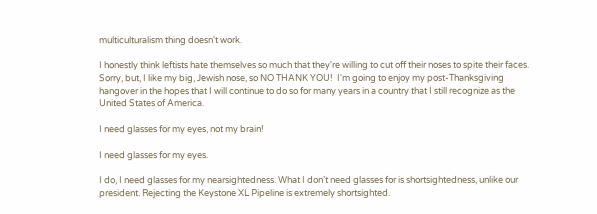multiculturalism thing doesn't work.

I honestly think leftists hate themselves so much that they're willing to cut off their noses to spite their faces.  Sorry, but, I like my big, Jewish nose, so NO THANK YOU!  I'm going to enjoy my post-Thanksgiving hangover in the hopes that I will continue to do so for many years in a country that I still recognize as the United States of America.

I need glasses for my eyes, not my brain!

I need glasses for my eyes.

I do, I need glasses for my nearsightedness. What I don’t need glasses for is shortsightedness, unlike our president. Rejecting the Keystone XL Pipeline is extremely shortsighted.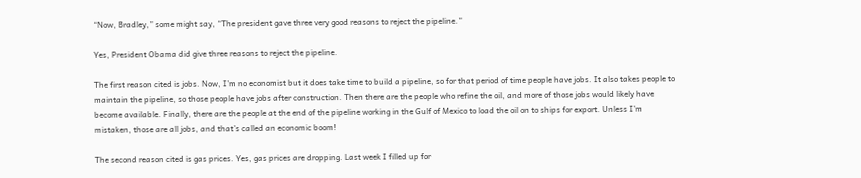“Now, Bradley,” some might say, “The president gave three very good reasons to reject the pipeline.”

Yes, President Obama did give three reasons to reject the pipeline.

The first reason cited is jobs. Now, I’m no economist but it does take time to build a pipeline, so for that period of time people have jobs. It also takes people to maintain the pipeline, so those people have jobs after construction. Then there are the people who refine the oil, and more of those jobs would likely have become available. Finally, there are the people at the end of the pipeline working in the Gulf of Mexico to load the oil on to ships for export. Unless I’m mistaken, those are all jobs, and that’s called an economic boom!

The second reason cited is gas prices. Yes, gas prices are dropping. Last week I filled up for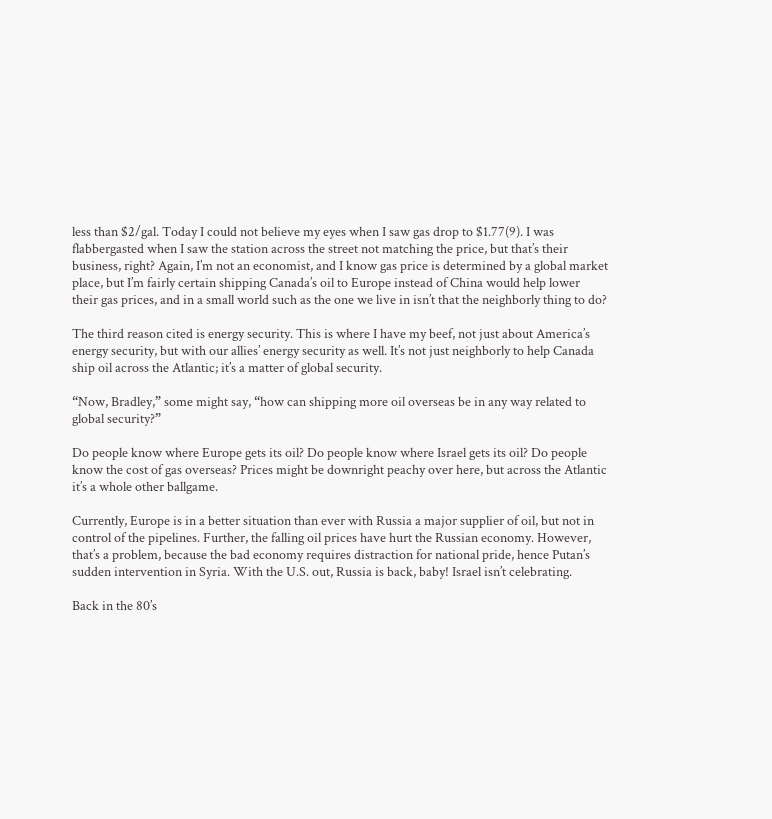less than $2/gal. Today I could not believe my eyes when I saw gas drop to $1.77(9). I was flabbergasted when I saw the station across the street not matching the price, but that’s their business, right? Again, I’m not an economist, and I know gas price is determined by a global market place, but I’m fairly certain shipping Canada’s oil to Europe instead of China would help lower their gas prices, and in a small world such as the one we live in isn’t that the neighborly thing to do?

The third reason cited is energy security. This is where I have my beef, not just about America’s energy security, but with our allies’ energy security as well. It’s not just neighborly to help Canada ship oil across the Atlantic; it’s a matter of global security.

“Now, Bradley,” some might say, “how can shipping more oil overseas be in any way related to global security?”

Do people know where Europe gets its oil? Do people know where Israel gets its oil? Do people know the cost of gas overseas? Prices might be downright peachy over here, but across the Atlantic it’s a whole other ballgame.

Currently, Europe is in a better situation than ever with Russia a major supplier of oil, but not in control of the pipelines. Further, the falling oil prices have hurt the Russian economy. However, that’s a problem, because the bad economy requires distraction for national pride, hence Putan’s sudden intervention in Syria. With the U.S. out, Russia is back, baby! Israel isn’t celebrating.

Back in the 80’s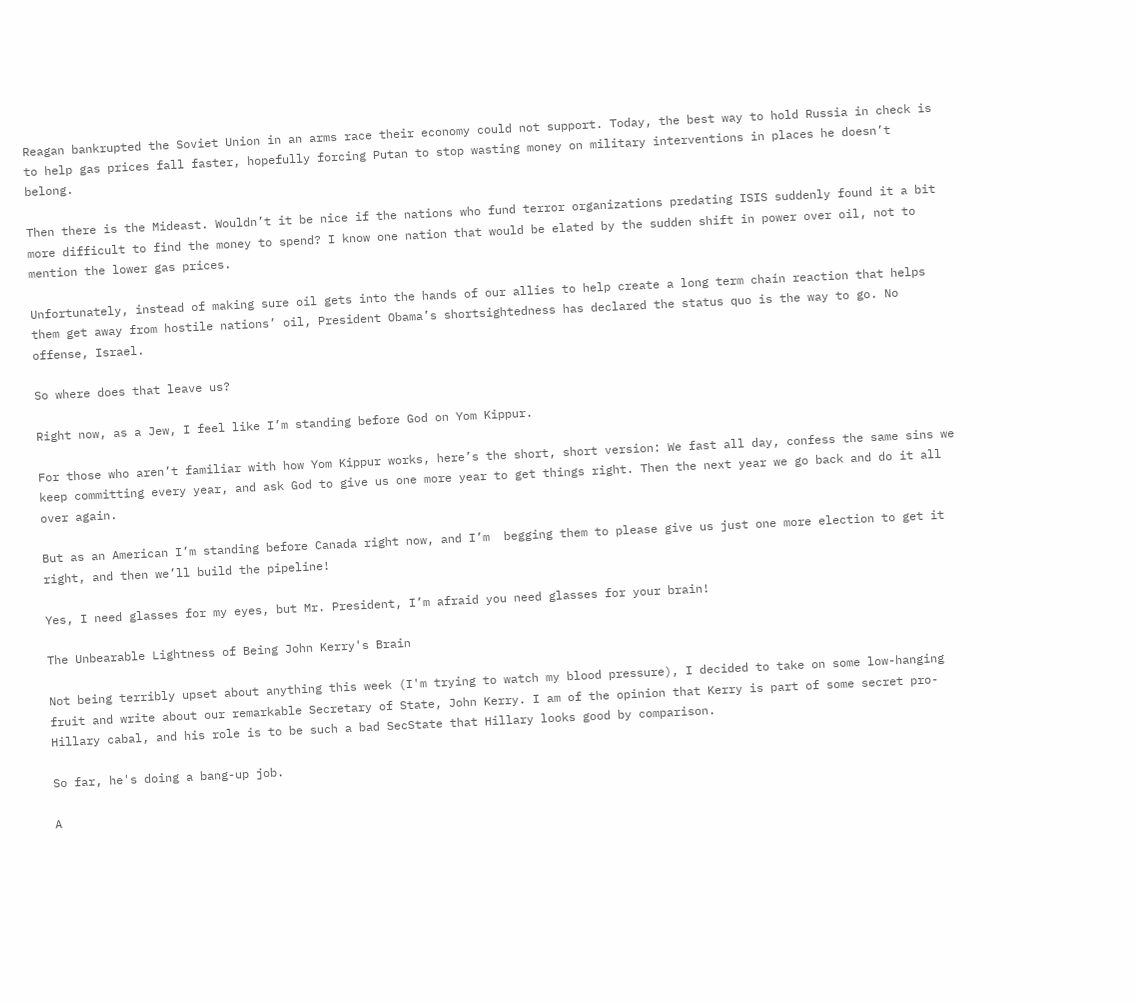Reagan bankrupted the Soviet Union in an arms race their economy could not support. Today, the best way to hold Russia in check is to help gas prices fall faster, hopefully forcing Putan to stop wasting money on military interventions in places he doesn’t belong.

Then there is the Mideast. Wouldn’t it be nice if the nations who fund terror organizations predating ISIS suddenly found it a bit more difficult to find the money to spend? I know one nation that would be elated by the sudden shift in power over oil, not to mention the lower gas prices.

Unfortunately, instead of making sure oil gets into the hands of our allies to help create a long term chain reaction that helps them get away from hostile nations’ oil, President Obama’s shortsightedness has declared the status quo is the way to go. No offense, Israel.

So where does that leave us?

Right now, as a Jew, I feel like I’m standing before God on Yom Kippur.

For those who aren’t familiar with how Yom Kippur works, here’s the short, short version: We fast all day, confess the same sins we keep committing every year, and ask God to give us one more year to get things right. Then the next year we go back and do it all over again.

But as an American I’m standing before Canada right now, and I’m  begging them to please give us just one more election to get it right, and then we’ll build the pipeline!

Yes, I need glasses for my eyes, but Mr. President, I’m afraid you need glasses for your brain!

The Unbearable Lightness of Being John Kerry's Brain

Not being terribly upset about anything this week (I'm trying to watch my blood pressure), I decided to take on some low-hanging fruit and write about our remarkable Secretary of State, John Kerry. I am of the opinion that Kerry is part of some secret pro-Hillary cabal, and his role is to be such a bad SecState that Hillary looks good by comparison.

So far, he's doing a bang-up job.

A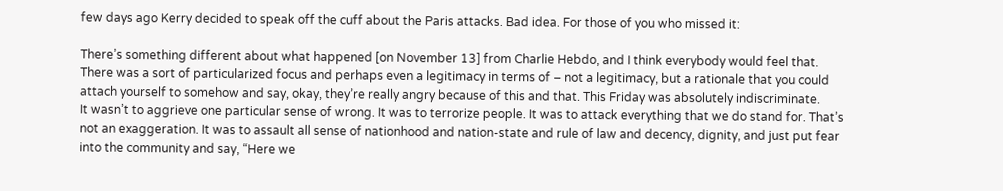few days ago Kerry decided to speak off the cuff about the Paris attacks. Bad idea. For those of you who missed it:

There’s something different about what happened [on November 13] from Charlie Hebdo, and I think everybody would feel that. There was a sort of particularized focus and perhaps even a legitimacy in terms of – not a legitimacy, but a rationale that you could attach yourself to somehow and say, okay, they’re really angry because of this and that. This Friday was absolutely indiscriminate.
It wasn’t to aggrieve one particular sense of wrong. It was to terrorize people. It was to attack everything that we do stand for. That’s not an exaggeration. It was to assault all sense of nationhood and nation-state and rule of law and decency, dignity, and just put fear into the community and say, “Here we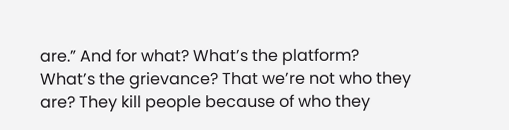are.” And for what? What’s the platform? What’s the grievance? That we’re not who they are? They kill people because of who they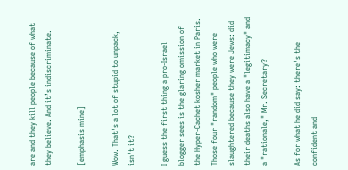are and they kill people because of what they believe. And it’s indiscriminate.

[emphasis mine]

Wow. That's a lot of stupid to unpack, isn't it?

I guess the first thing a pro-Israel blogger sees is the glaring omission of the Hyper-Cachet kosher market in Paris. Those four "random" people who were slaughtered because they were Jews: did their deaths also have a "legitimacy" and a "rationale," Mr. Secretary?

As for what he did say: there's the confident and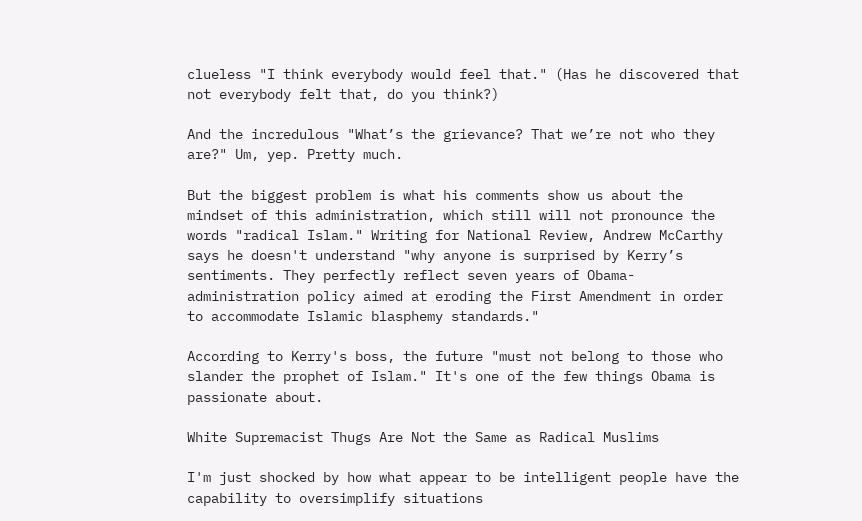clueless "I think everybody would feel that." (Has he discovered that not everybody felt that, do you think?)

And the incredulous "What’s the grievance? That we’re not who they are?" Um, yep. Pretty much.

But the biggest problem is what his comments show us about the mindset of this administration, which still will not pronounce the words "radical Islam." Writing for National Review, Andrew McCarthy says he doesn't understand "why anyone is surprised by Kerry’s sentiments. They perfectly reflect seven years of Obama-administration policy aimed at eroding the First Amendment in order to accommodate Islamic blasphemy standards."

According to Kerry's boss, the future "must not belong to those who slander the prophet of Islam." It's one of the few things Obama is passionate about.

White Supremacist Thugs Are Not the Same as Radical Muslims

I'm just shocked by how what appear to be intelligent people have the capability to oversimplify situations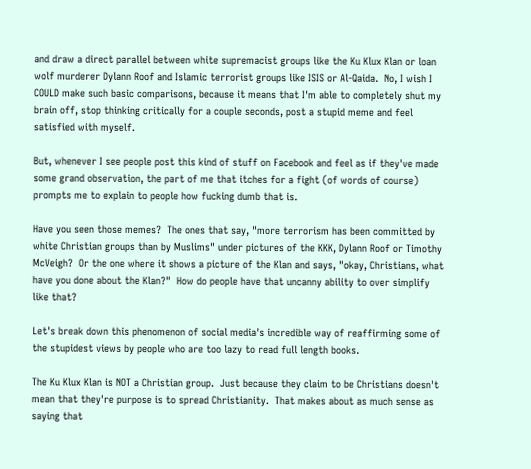and draw a direct parallel between white supremacist groups like the Ku Klux Klan or loan wolf murderer Dylann Roof and Islamic terrorist groups like ISIS or Al-Qaida.  No, I wish I COULD make such basic comparisons, because it means that I'm able to completely shut my brain off, stop thinking critically for a couple seconds, post a stupid meme and feel satisfied with myself.

But, whenever I see people post this kind of stuff on Facebook and feel as if they've made some grand observation, the part of me that itches for a fight (of words of course) prompts me to explain to people how fucking dumb that is.

Have you seen those memes?  The ones that say, "more terrorism has been committed by white Christian groups than by Muslims" under pictures of the KKK, Dylann Roof or Timothy McVeigh?  Or the one where it shows a picture of the Klan and says, "okay, Christians, what have you done about the Klan?"  How do people have that uncanny ability to over simplify like that?

Let's break down this phenomenon of social media's incredible way of reaffirming some of the stupidest views by people who are too lazy to read full length books.

The Ku Klux Klan is NOT a Christian group.  Just because they claim to be Christians doesn't mean that they're purpose is to spread Christianity.  That makes about as much sense as saying that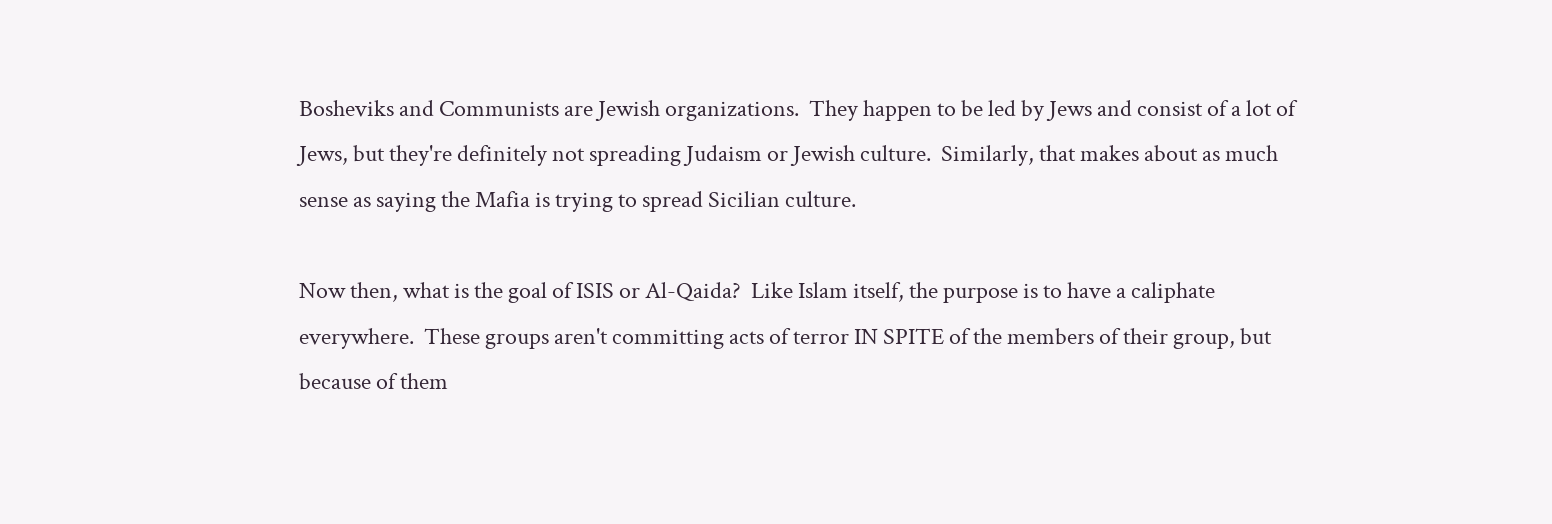Bosheviks and Communists are Jewish organizations.  They happen to be led by Jews and consist of a lot of Jews, but they're definitely not spreading Judaism or Jewish culture.  Similarly, that makes about as much sense as saying the Mafia is trying to spread Sicilian culture.

Now then, what is the goal of ISIS or Al-Qaida?  Like Islam itself, the purpose is to have a caliphate everywhere.  These groups aren't committing acts of terror IN SPITE of the members of their group, but because of them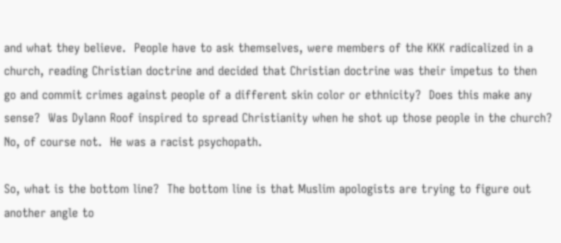and what they believe.  People have to ask themselves, were members of the KKK radicalized in a church, reading Christian doctrine and decided that Christian doctrine was their impetus to then go and commit crimes against people of a different skin color or ethnicity?  Does this make any sense?  Was Dylann Roof inspired to spread Christianity when he shot up those people in the church?  No, of course not.  He was a racist psychopath.

So, what is the bottom line?  The bottom line is that Muslim apologists are trying to figure out another angle to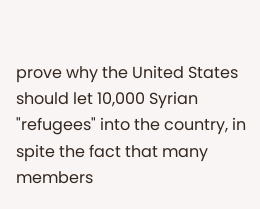prove why the United States should let 10,000 Syrian "refugees" into the country, in spite the fact that many members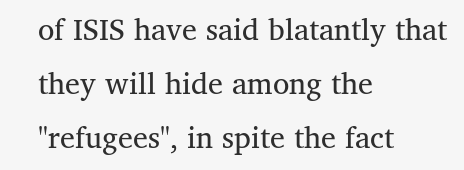of ISIS have said blatantly that they will hide among the "refugees", in spite the fact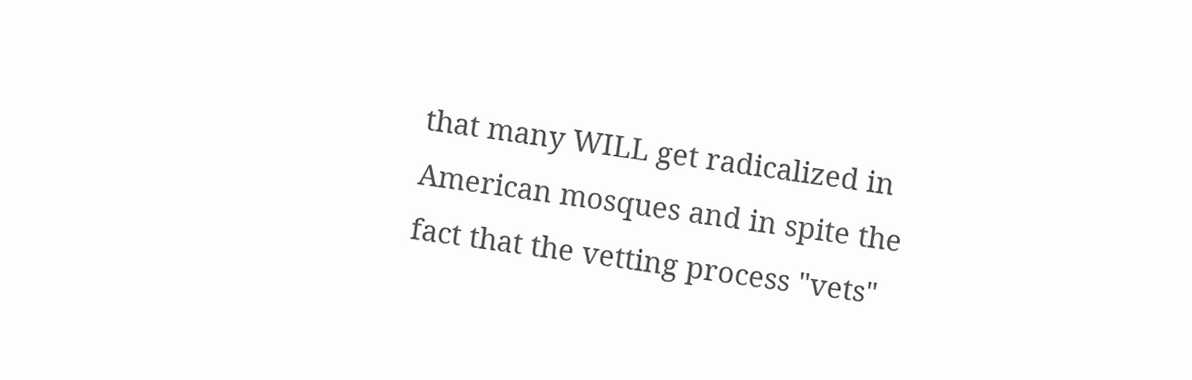that many WILL get radicalized in American mosques and in spite the fact that the vetting process "vets"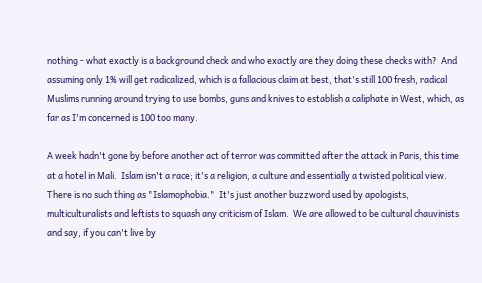nothing - what exactly is a background check and who exactly are they doing these checks with?  And assuming only 1% will get radicalized, which is a fallacious claim at best, that's still 100 fresh, radical Muslims running around trying to use bombs, guns and knives to establish a caliphate in West, which, as far as I'm concerned is 100 too many.

A week hadn't gone by before another act of terror was committed after the attack in Paris, this time at a hotel in Mali.  Islam isn't a race; it's a religion, a culture and essentially a twisted political view.  There is no such thing as "Islamophobia."  It's just another buzzword used by apologists, multiculturalists and leftists to squash any criticism of Islam.  We are allowed to be cultural chauvinists and say, if you can't live by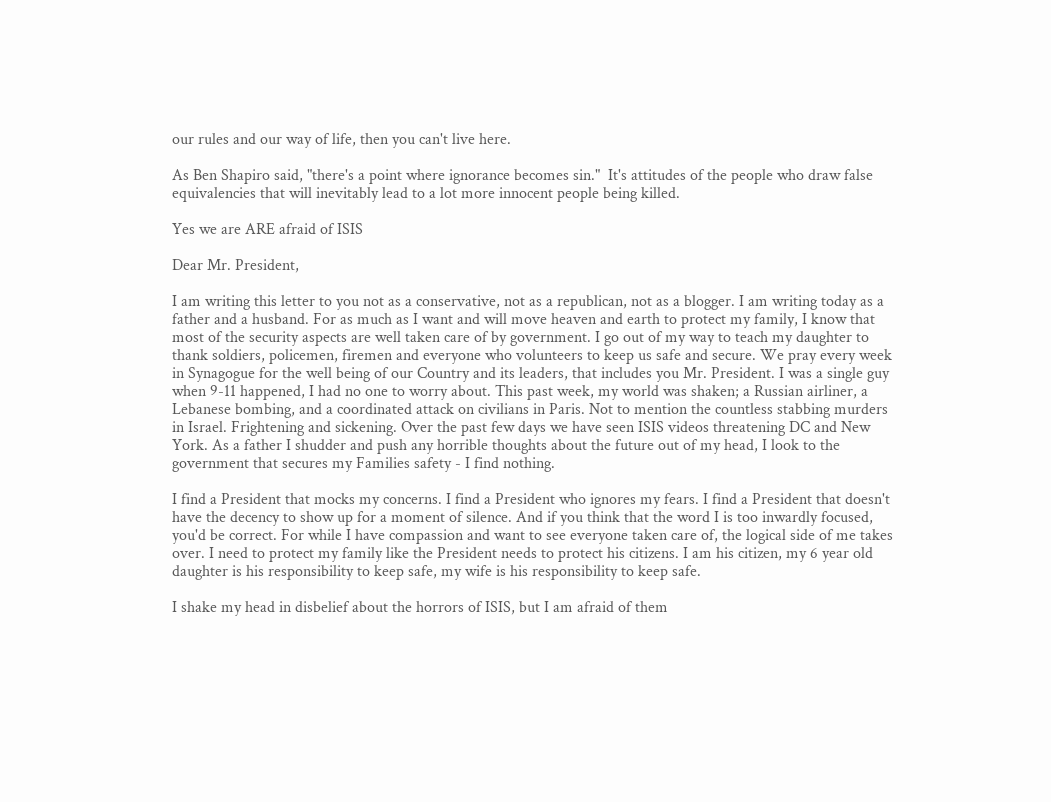our rules and our way of life, then you can't live here.

As Ben Shapiro said, "there's a point where ignorance becomes sin."  It's attitudes of the people who draw false equivalencies that will inevitably lead to a lot more innocent people being killed.

Yes we are ARE afraid of ISIS

Dear Mr. President,

I am writing this letter to you not as a conservative, not as a republican, not as a blogger. I am writing today as a father and a husband. For as much as I want and will move heaven and earth to protect my family, I know that most of the security aspects are well taken care of by government. I go out of my way to teach my daughter to thank soldiers, policemen, firemen and everyone who volunteers to keep us safe and secure. We pray every week in Synagogue for the well being of our Country and its leaders, that includes you Mr. President. I was a single guy when 9-11 happened, I had no one to worry about. This past week, my world was shaken; a Russian airliner, a Lebanese bombing, and a coordinated attack on civilians in Paris. Not to mention the countless stabbing murders in Israel. Frightening and sickening. Over the past few days we have seen ISIS videos threatening DC and New York. As a father I shudder and push any horrible thoughts about the future out of my head, I look to the government that secures my Families safety - I find nothing.

I find a President that mocks my concerns. I find a President who ignores my fears. I find a President that doesn't have the decency to show up for a moment of silence. And if you think that the word I is too inwardly focused, you'd be correct. For while I have compassion and want to see everyone taken care of, the logical side of me takes over. I need to protect my family like the President needs to protect his citizens. I am his citizen, my 6 year old daughter is his responsibility to keep safe, my wife is his responsibility to keep safe.

I shake my head in disbelief about the horrors of ISIS, but I am afraid of them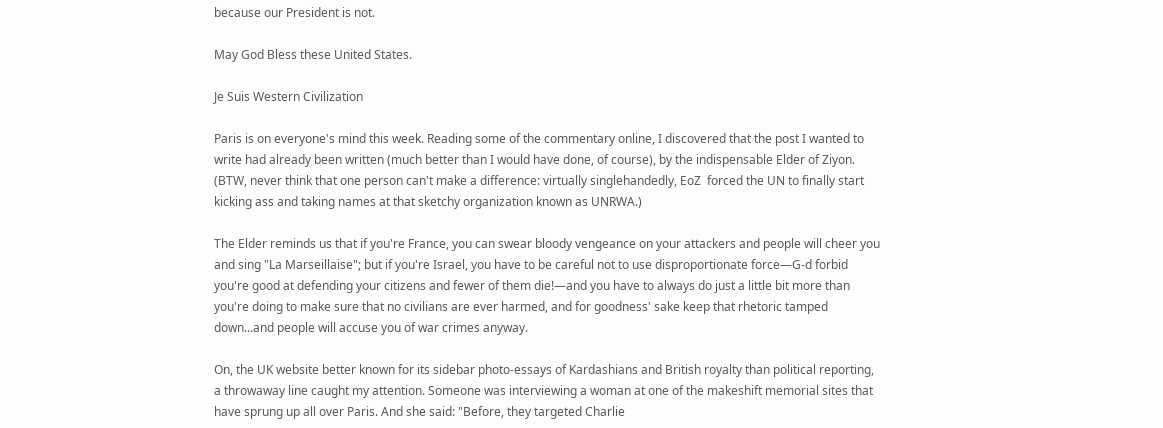because our President is not.

May God Bless these United States.

Je Suis Western Civilization

Paris is on everyone's mind this week. Reading some of the commentary online, I discovered that the post I wanted to write had already been written (much better than I would have done, of course), by the indispensable Elder of Ziyon. (BTW, never think that one person can't make a difference: virtually singlehandedly, EoZ  forced the UN to finally start kicking ass and taking names at that sketchy organization known as UNRWA.)

The Elder reminds us that if you're France, you can swear bloody vengeance on your attackers and people will cheer you and sing "La Marseillaise"; but if you're Israel, you have to be careful not to use disproportionate force—G-d forbid you're good at defending your citizens and fewer of them die!—and you have to always do just a little bit more than you're doing to make sure that no civilians are ever harmed, and for goodness' sake keep that rhetoric tamped down...and people will accuse you of war crimes anyway.

On, the UK website better known for its sidebar photo-essays of Kardashians and British royalty than political reporting, a throwaway line caught my attention. Someone was interviewing a woman at one of the makeshift memorial sites that have sprung up all over Paris. And she said: "Before, they targeted Charlie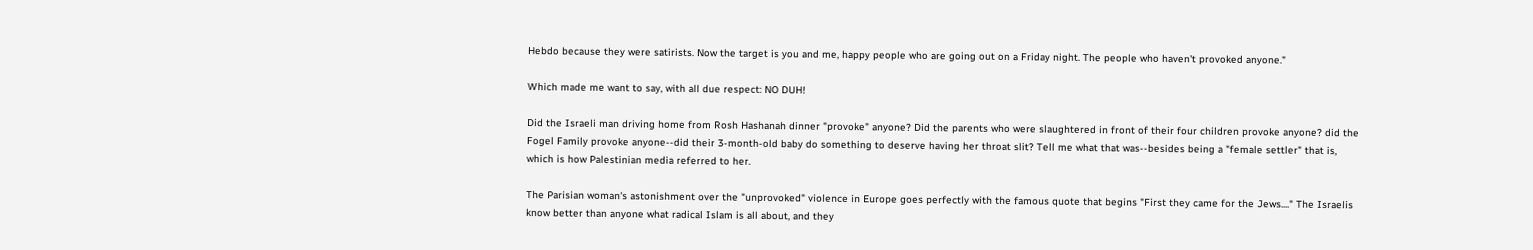Hebdo because they were satirists. Now the target is you and me, happy people who are going out on a Friday night. The people who haven't provoked anyone."

Which made me want to say, with all due respect: NO DUH!

Did the Israeli man driving home from Rosh Hashanah dinner "provoke" anyone? Did the parents who were slaughtered in front of their four children provoke anyone? did the Fogel Family provoke anyone--did their 3-month-old baby do something to deserve having her throat slit? Tell me what that was--besides being a "female settler" that is, which is how Palestinian media referred to her.

The Parisian woman's astonishment over the "unprovoked" violence in Europe goes perfectly with the famous quote that begins "First they came for the Jews...." The Israelis know better than anyone what radical Islam is all about, and they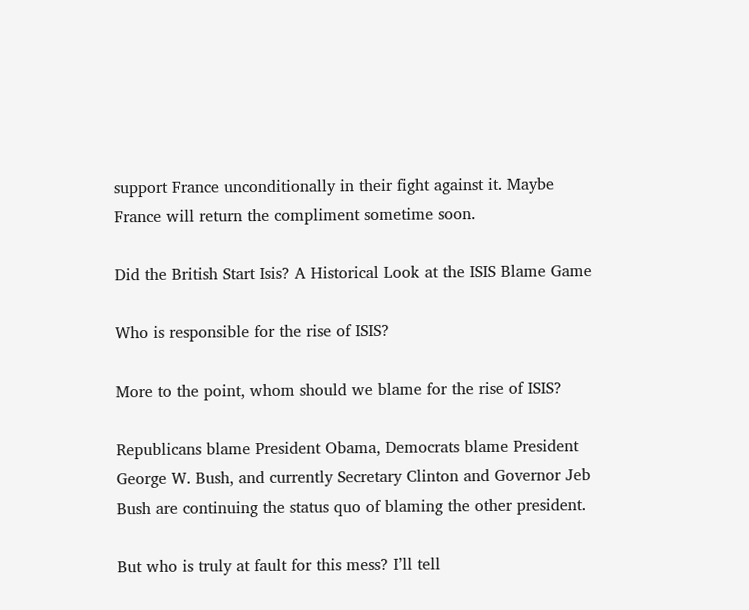support France unconditionally in their fight against it. Maybe France will return the compliment sometime soon.

Did the British Start Isis? A Historical Look at the ISIS Blame Game

Who is responsible for the rise of ISIS?

More to the point, whom should we blame for the rise of ISIS?

Republicans blame President Obama, Democrats blame President George W. Bush, and currently Secretary Clinton and Governor Jeb Bush are continuing the status quo of blaming the other president.

But who is truly at fault for this mess? I’ll tell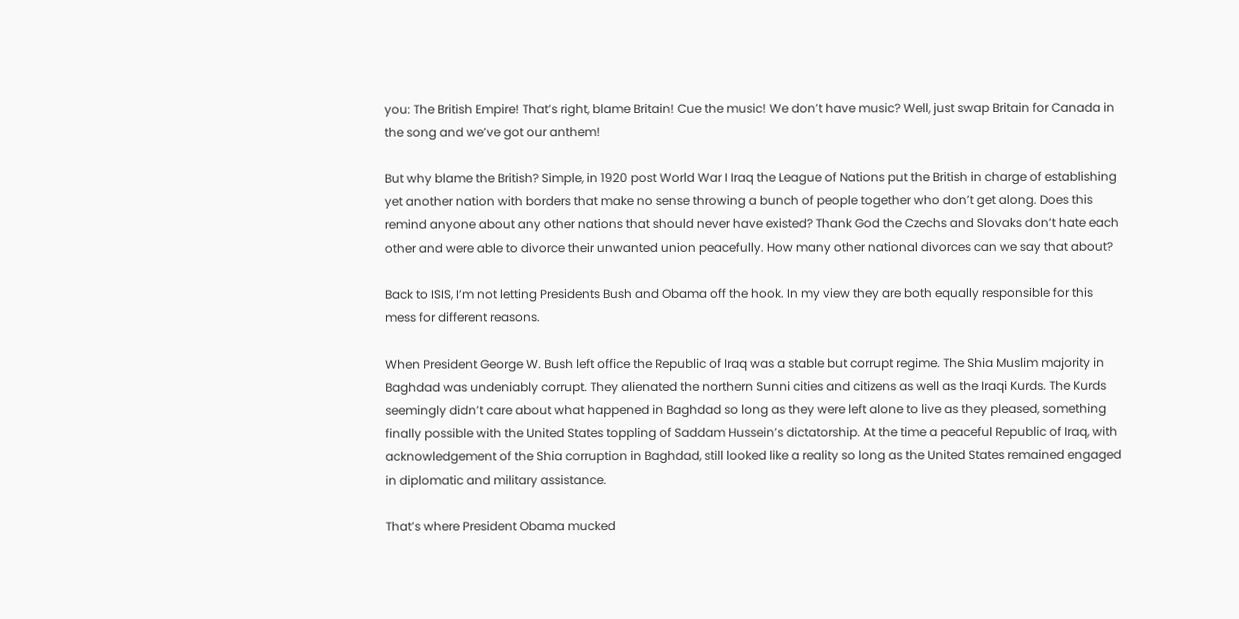you: The British Empire! That’s right, blame Britain! Cue the music! We don’t have music? Well, just swap Britain for Canada in the song and we’ve got our anthem!

But why blame the British? Simple, in 1920 post World War I Iraq the League of Nations put the British in charge of establishing yet another nation with borders that make no sense throwing a bunch of people together who don’t get along. Does this remind anyone about any other nations that should never have existed? Thank God the Czechs and Slovaks don’t hate each other and were able to divorce their unwanted union peacefully. How many other national divorces can we say that about?

Back to ISIS, I’m not letting Presidents Bush and Obama off the hook. In my view they are both equally responsible for this mess for different reasons.

When President George W. Bush left office the Republic of Iraq was a stable but corrupt regime. The Shia Muslim majority in Baghdad was undeniably corrupt. They alienated the northern Sunni cities and citizens as well as the Iraqi Kurds. The Kurds seemingly didn’t care about what happened in Baghdad so long as they were left alone to live as they pleased, something finally possible with the United States toppling of Saddam Hussein’s dictatorship. At the time a peaceful Republic of Iraq, with acknowledgement of the Shia corruption in Baghdad, still looked like a reality so long as the United States remained engaged in diplomatic and military assistance.

That’s where President Obama mucked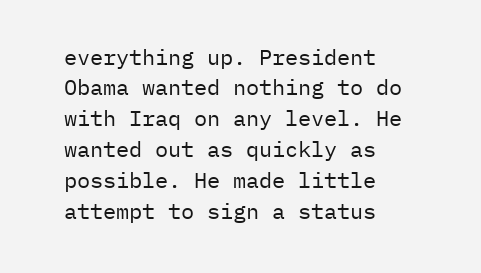everything up. President Obama wanted nothing to do with Iraq on any level. He wanted out as quickly as possible. He made little attempt to sign a status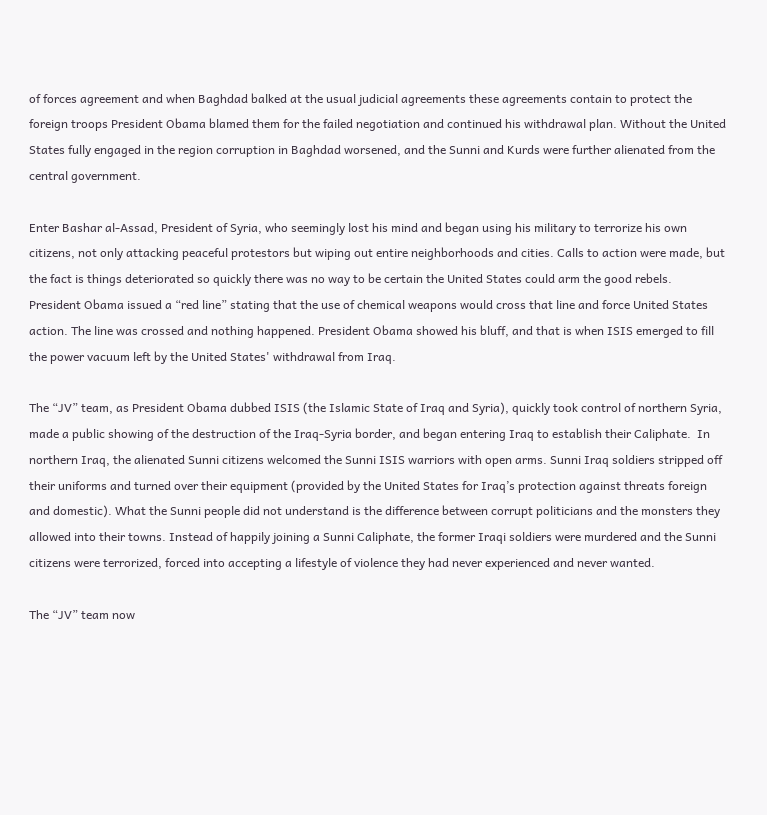of forces agreement and when Baghdad balked at the usual judicial agreements these agreements contain to protect the foreign troops President Obama blamed them for the failed negotiation and continued his withdrawal plan. Without the United States fully engaged in the region corruption in Baghdad worsened, and the Sunni and Kurds were further alienated from the central government.

Enter Bashar al-Assad, President of Syria, who seemingly lost his mind and began using his military to terrorize his own citizens, not only attacking peaceful protestors but wiping out entire neighborhoods and cities. Calls to action were made, but the fact is things deteriorated so quickly there was no way to be certain the United States could arm the good rebels. President Obama issued a “red line” stating that the use of chemical weapons would cross that line and force United States action. The line was crossed and nothing happened. President Obama showed his bluff, and that is when ISIS emerged to fill the power vacuum left by the United States' withdrawal from Iraq.

The “JV” team, as President Obama dubbed ISIS (the Islamic State of Iraq and Syria), quickly took control of northern Syria, made a public showing of the destruction of the Iraq-Syria border, and began entering Iraq to establish their Caliphate.  In northern Iraq, the alienated Sunni citizens welcomed the Sunni ISIS warriors with open arms. Sunni Iraq soldiers stripped off their uniforms and turned over their equipment (provided by the United States for Iraq’s protection against threats foreign and domestic). What the Sunni people did not understand is the difference between corrupt politicians and the monsters they allowed into their towns. Instead of happily joining a Sunni Caliphate, the former Iraqi soldiers were murdered and the Sunni citizens were terrorized, forced into accepting a lifestyle of violence they had never experienced and never wanted.

The “JV” team now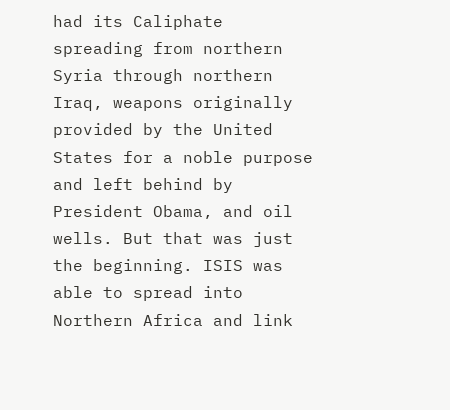had its Caliphate spreading from northern Syria through northern Iraq, weapons originally provided by the United States for a noble purpose and left behind by President Obama, and oil wells. But that was just the beginning. ISIS was able to spread into Northern Africa and link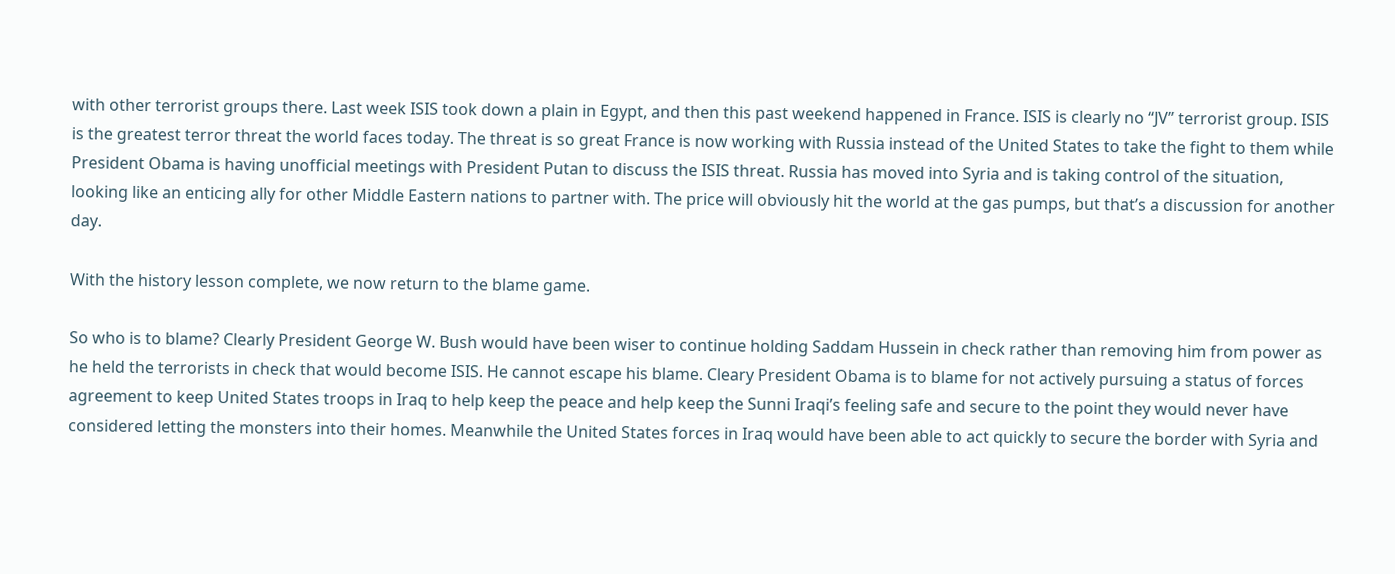with other terrorist groups there. Last week ISIS took down a plain in Egypt, and then this past weekend happened in France. ISIS is clearly no “JV” terrorist group. ISIS is the greatest terror threat the world faces today. The threat is so great France is now working with Russia instead of the United States to take the fight to them while President Obama is having unofficial meetings with President Putan to discuss the ISIS threat. Russia has moved into Syria and is taking control of the situation, looking like an enticing ally for other Middle Eastern nations to partner with. The price will obviously hit the world at the gas pumps, but that’s a discussion for another day.

With the history lesson complete, we now return to the blame game.

So who is to blame? Clearly President George W. Bush would have been wiser to continue holding Saddam Hussein in check rather than removing him from power as he held the terrorists in check that would become ISIS. He cannot escape his blame. Cleary President Obama is to blame for not actively pursuing a status of forces agreement to keep United States troops in Iraq to help keep the peace and help keep the Sunni Iraqi’s feeling safe and secure to the point they would never have considered letting the monsters into their homes. Meanwhile the United States forces in Iraq would have been able to act quickly to secure the border with Syria and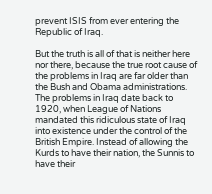prevent ISIS from ever entering the Republic of Iraq.

But the truth is all of that is neither here nor there, because the true root cause of the problems in Iraq are far older than the Bush and Obama administrations. The problems in Iraq date back to 1920, when League of Nations mandated this ridiculous state of Iraq into existence under the control of the British Empire. Instead of allowing the Kurds to have their nation, the Sunnis to have their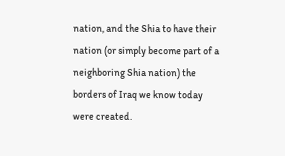nation, and the Shia to have their nation (or simply become part of a neighboring Shia nation) the borders of Iraq we know today were created.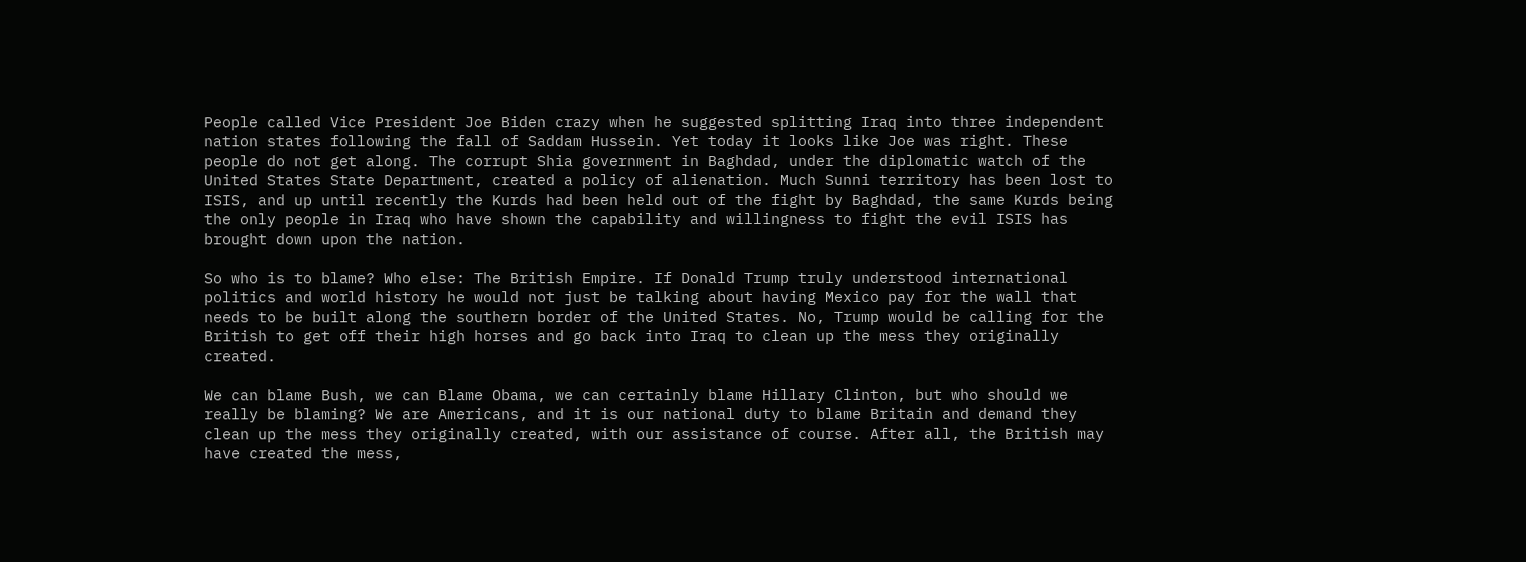People called Vice President Joe Biden crazy when he suggested splitting Iraq into three independent nation states following the fall of Saddam Hussein. Yet today it looks like Joe was right. These people do not get along. The corrupt Shia government in Baghdad, under the diplomatic watch of the United States State Department, created a policy of alienation. Much Sunni territory has been lost to ISIS, and up until recently the Kurds had been held out of the fight by Baghdad, the same Kurds being the only people in Iraq who have shown the capability and willingness to fight the evil ISIS has brought down upon the nation.

So who is to blame? Who else: The British Empire. If Donald Trump truly understood international politics and world history he would not just be talking about having Mexico pay for the wall that needs to be built along the southern border of the United States. No, Trump would be calling for the British to get off their high horses and go back into Iraq to clean up the mess they originally created.

We can blame Bush, we can Blame Obama, we can certainly blame Hillary Clinton, but who should we really be blaming? We are Americans, and it is our national duty to blame Britain and demand they clean up the mess they originally created, with our assistance of course. After all, the British may have created the mess,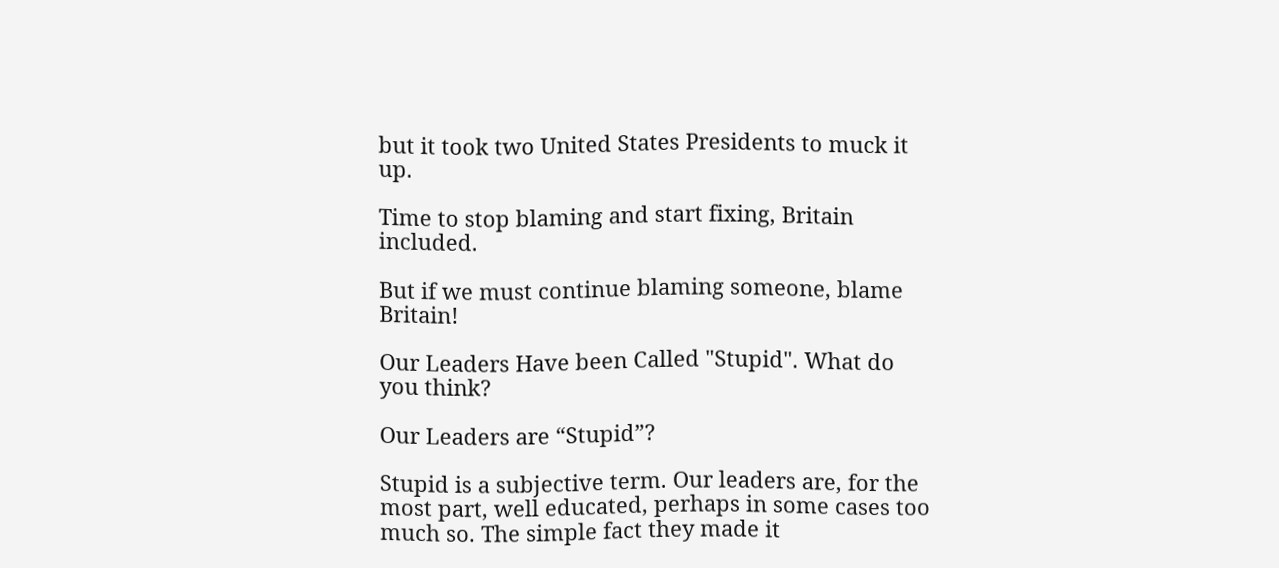but it took two United States Presidents to muck it up.

Time to stop blaming and start fixing, Britain included.

But if we must continue blaming someone, blame Britain!

Our Leaders Have been Called "Stupid". What do you think?

Our Leaders are “Stupid”?

Stupid is a subjective term. Our leaders are, for the most part, well educated, perhaps in some cases too much so. The simple fact they made it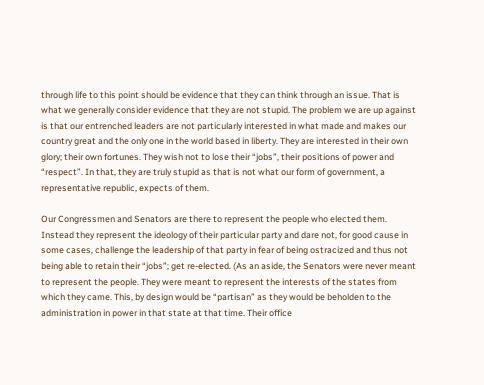through life to this point should be evidence that they can think through an issue. That is what we generally consider evidence that they are not stupid. The problem we are up against is that our entrenched leaders are not particularly interested in what made and makes our country great and the only one in the world based in liberty. They are interested in their own glory; their own fortunes. They wish not to lose their “jobs”, their positions of power and “respect”. In that, they are truly stupid as that is not what our form of government, a representative republic, expects of them.

Our Congressmen and Senators are there to represent the people who elected them. Instead they represent the ideology of their particular party and dare not, for good cause in some cases, challenge the leadership of that party in fear of being ostracized and thus not being able to retain their “jobs”; get re-elected. (As an aside, the Senators were never meant to represent the people. They were meant to represent the interests of the states from which they came. This, by design would be “partisan” as they would be beholden to the administration in power in that state at that time. Their office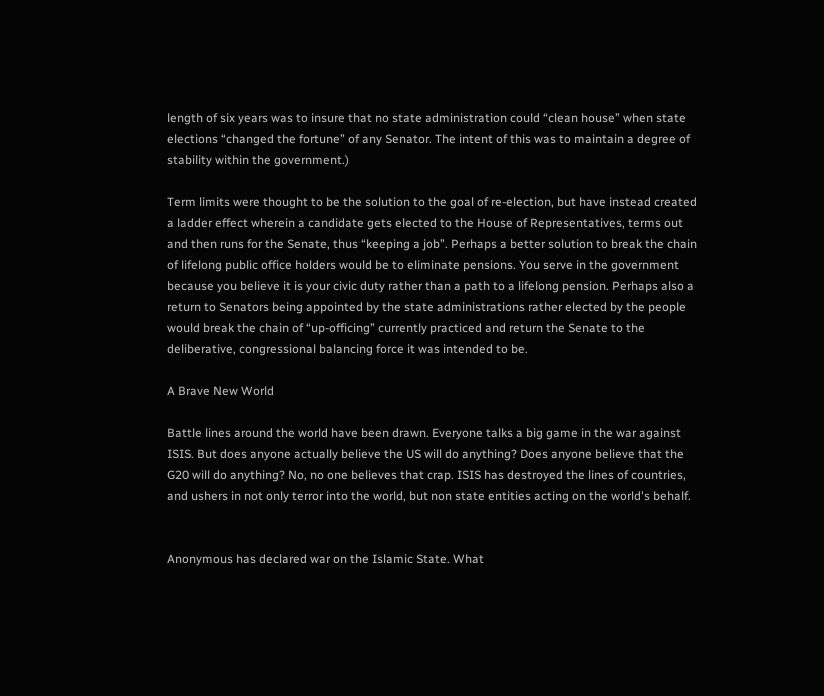length of six years was to insure that no state administration could “clean house” when state elections “changed the fortune” of any Senator. The intent of this was to maintain a degree of stability within the government.)

Term limits were thought to be the solution to the goal of re-election, but have instead created a ladder effect wherein a candidate gets elected to the House of Representatives, terms out and then runs for the Senate, thus “keeping a job”. Perhaps a better solution to break the chain of lifelong public office holders would be to eliminate pensions. You serve in the government because you believe it is your civic duty rather than a path to a lifelong pension. Perhaps also a return to Senators being appointed by the state administrations rather elected by the people would break the chain of “up-officing” currently practiced and return the Senate to the deliberative, congressional balancing force it was intended to be.

A Brave New World

Battle lines around the world have been drawn. Everyone talks a big game in the war against ISIS. But does anyone actually believe the US will do anything? Does anyone believe that the G20 will do anything? No, no one believes that crap. ISIS has destroyed the lines of countries, and ushers in not only terror into the world, but non state entities acting on the world's behalf.


Anonymous has declared war on the Islamic State. What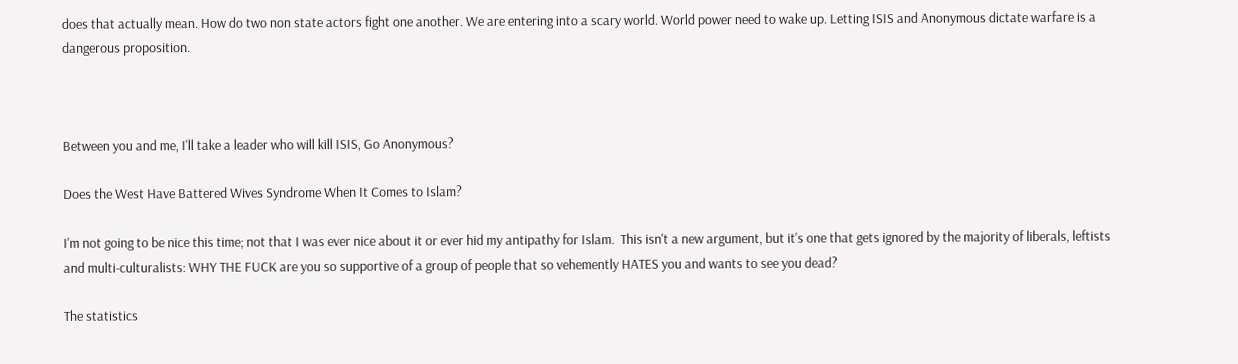does that actually mean. How do two non state actors fight one another. We are entering into a scary world. World power need to wake up. Letting ISIS and Anonymous dictate warfare is a dangerous proposition.



Between you and me, I'll take a leader who will kill ISIS, Go Anonymous?

Does the West Have Battered Wives Syndrome When It Comes to Islam?

I'm not going to be nice this time; not that I was ever nice about it or ever hid my antipathy for Islam.  This isn't a new argument, but it's one that gets ignored by the majority of liberals, leftists and multi-culturalists: WHY THE FUCK are you so supportive of a group of people that so vehemently HATES you and wants to see you dead?

The statistics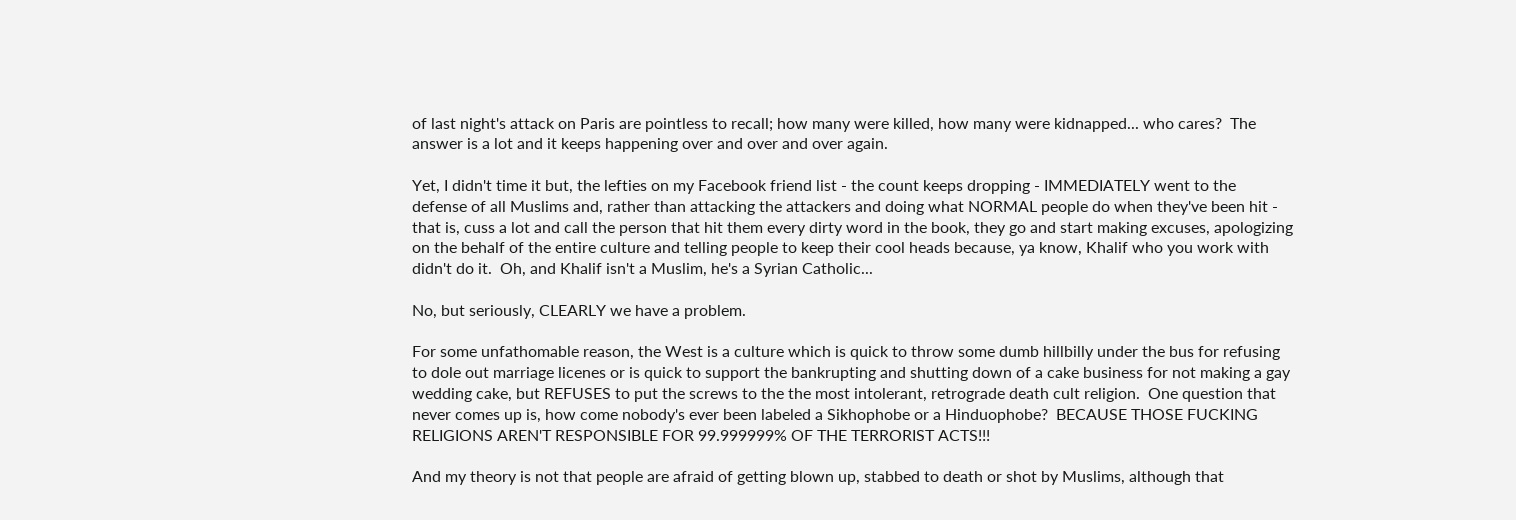of last night's attack on Paris are pointless to recall; how many were killed, how many were kidnapped... who cares?  The answer is a lot and it keeps happening over and over and over again.

Yet, I didn't time it but, the lefties on my Facebook friend list - the count keeps dropping - IMMEDIATELY went to the defense of all Muslims and, rather than attacking the attackers and doing what NORMAL people do when they've been hit - that is, cuss a lot and call the person that hit them every dirty word in the book, they go and start making excuses, apologizing on the behalf of the entire culture and telling people to keep their cool heads because, ya know, Khalif who you work with didn't do it.  Oh, and Khalif isn't a Muslim, he's a Syrian Catholic...

No, but seriously, CLEARLY we have a problem.

For some unfathomable reason, the West is a culture which is quick to throw some dumb hillbilly under the bus for refusing to dole out marriage licenes or is quick to support the bankrupting and shutting down of a cake business for not making a gay wedding cake, but REFUSES to put the screws to the the most intolerant, retrograde death cult religion.  One question that never comes up is, how come nobody's ever been labeled a Sikhophobe or a Hinduophobe?  BECAUSE THOSE FUCKING RELIGIONS AREN'T RESPONSIBLE FOR 99.999999% OF THE TERRORIST ACTS!!!

And my theory is not that people are afraid of getting blown up, stabbed to death or shot by Muslims, although that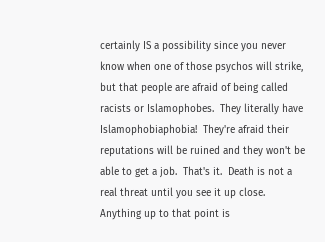certainly IS a possibility since you never know when one of those psychos will strike, but that people are afraid of being called racists or Islamophobes.  They literally have Islamophobiaphobia!  They're afraid their reputations will be ruined and they won't be able to get a job.  That's it.  Death is not a real threat until you see it up close.  Anything up to that point is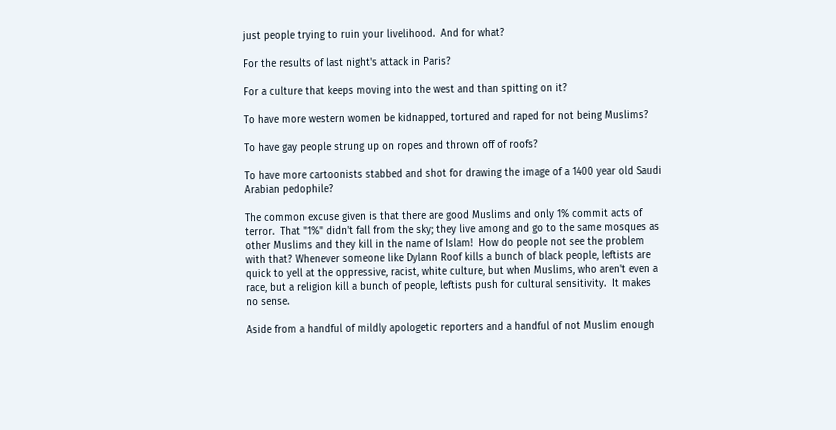just people trying to ruin your livelihood.  And for what?

For the results of last night's attack in Paris?

For a culture that keeps moving into the west and than spitting on it?

To have more western women be kidnapped, tortured and raped for not being Muslims?

To have gay people strung up on ropes and thrown off of roofs?

To have more cartoonists stabbed and shot for drawing the image of a 1400 year old Saudi Arabian pedophile?

The common excuse given is that there are good Muslims and only 1% commit acts of terror.  That "1%" didn't fall from the sky; they live among and go to the same mosques as other Muslims and they kill in the name of Islam!  How do people not see the problem with that? Whenever someone like Dylann Roof kills a bunch of black people, leftists are quick to yell at the oppressive, racist, white culture, but when Muslims, who aren't even a race, but a religion kill a bunch of people, leftists push for cultural sensitivity.  It makes no sense.

Aside from a handful of mildly apologetic reporters and a handful of not Muslim enough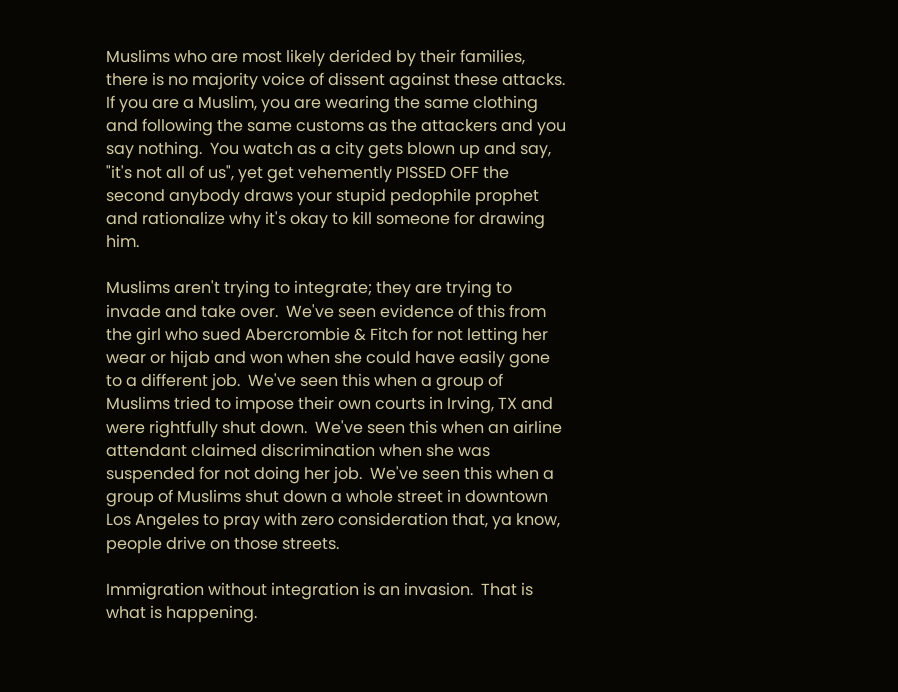Muslims who are most likely derided by their families, there is no majority voice of dissent against these attacks.  If you are a Muslim, you are wearing the same clothing and following the same customs as the attackers and you say nothing.  You watch as a city gets blown up and say, "it's not all of us", yet get vehemently PISSED OFF the second anybody draws your stupid pedophile prophet and rationalize why it's okay to kill someone for drawing him.

Muslims aren't trying to integrate; they are trying to invade and take over.  We've seen evidence of this from the girl who sued Abercrombie & Fitch for not letting her wear or hijab and won when she could have easily gone to a different job.  We've seen this when a group of Muslims tried to impose their own courts in Irving, TX and were rightfully shut down.  We've seen this when an airline attendant claimed discrimination when she was suspended for not doing her job.  We've seen this when a group of Muslims shut down a whole street in downtown Los Angeles to pray with zero consideration that, ya know, people drive on those streets.

Immigration without integration is an invasion.  That is what is happening.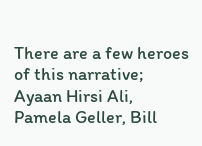There are a few heroes of this narrative; Ayaan Hirsi Ali, Pamela Geller, Bill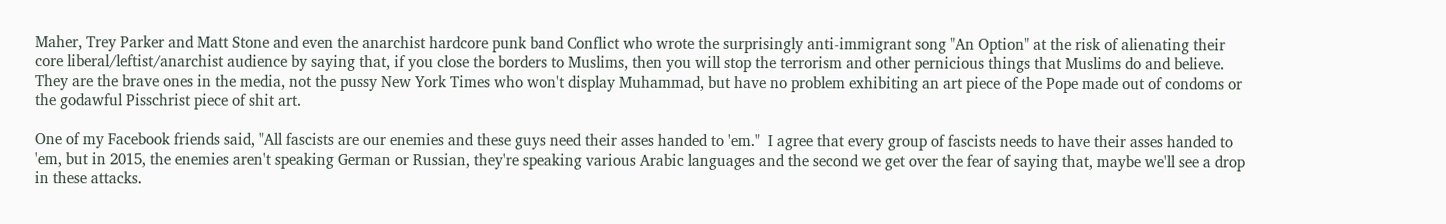Maher, Trey Parker and Matt Stone and even the anarchist hardcore punk band Conflict who wrote the surprisingly anti-immigrant song "An Option" at the risk of alienating their core liberal/leftist/anarchist audience by saying that, if you close the borders to Muslims, then you will stop the terrorism and other pernicious things that Muslims do and believe.  They are the brave ones in the media, not the pussy New York Times who won't display Muhammad, but have no problem exhibiting an art piece of the Pope made out of condoms or the godawful Pisschrist piece of shit art.

One of my Facebook friends said, "All fascists are our enemies and these guys need their asses handed to 'em."  I agree that every group of fascists needs to have their asses handed to 'em, but in 2015, the enemies aren't speaking German or Russian, they're speaking various Arabic languages and the second we get over the fear of saying that, maybe we'll see a drop in these attacks.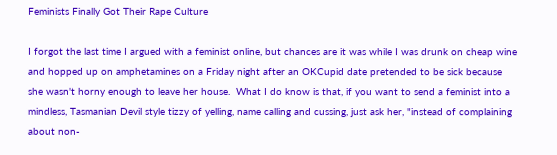Feminists Finally Got Their Rape Culture

I forgot the last time I argued with a feminist online, but chances are it was while I was drunk on cheap wine and hopped up on amphetamines on a Friday night after an OKCupid date pretended to be sick because she wasn't horny enough to leave her house.  What I do know is that, if you want to send a feminist into a mindless, Tasmanian Devil style tizzy of yelling, name calling and cussing, just ask her, "instead of complaining about non-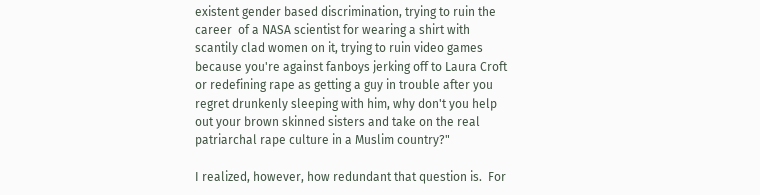existent gender based discrimination, trying to ruin the career  of a NASA scientist for wearing a shirt with scantily clad women on it, trying to ruin video games because you're against fanboys jerking off to Laura Croft or redefining rape as getting a guy in trouble after you regret drunkenly sleeping with him, why don't you help out your brown skinned sisters and take on the real patriarchal rape culture in a Muslim country?"

I realized, however, how redundant that question is.  For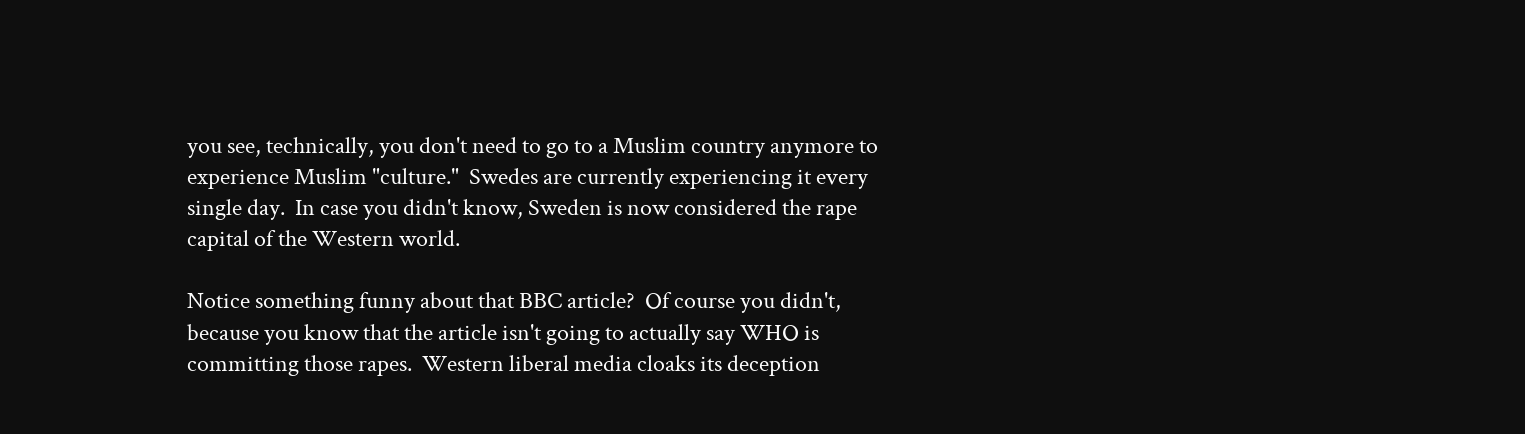you see, technically, you don't need to go to a Muslim country anymore to experience Muslim "culture."  Swedes are currently experiencing it every single day.  In case you didn't know, Sweden is now considered the rape capital of the Western world.

Notice something funny about that BBC article?  Of course you didn't, because you know that the article isn't going to actually say WHO is committing those rapes.  Western liberal media cloaks its deception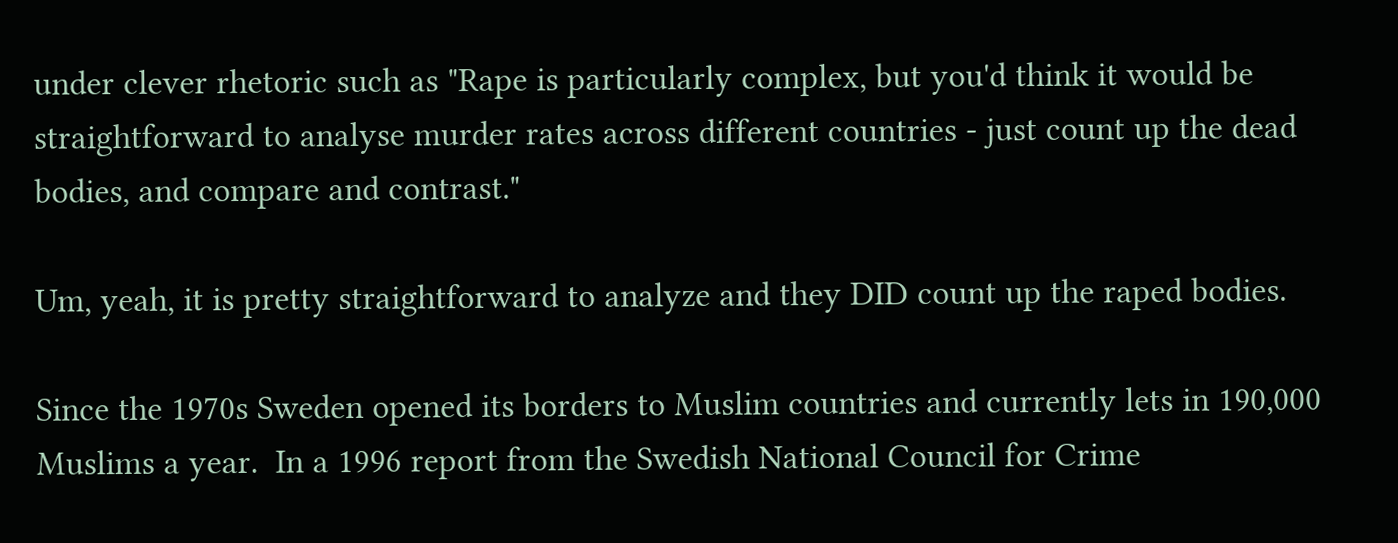under clever rhetoric such as "Rape is particularly complex, but you'd think it would be straightforward to analyse murder rates across different countries - just count up the dead bodies, and compare and contrast."

Um, yeah, it is pretty straightforward to analyze and they DID count up the raped bodies.

Since the 1970s Sweden opened its borders to Muslim countries and currently lets in 190,000 Muslims a year.  In a 1996 report from the Swedish National Council for Crime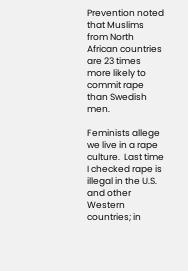Prevention noted that Muslims from North African countries are 23 times more likely to commit rape than Swedish men.

Feminists allege we live in a rape culture.  Last time I checked rape is illegal in the U.S. and other Western countries; in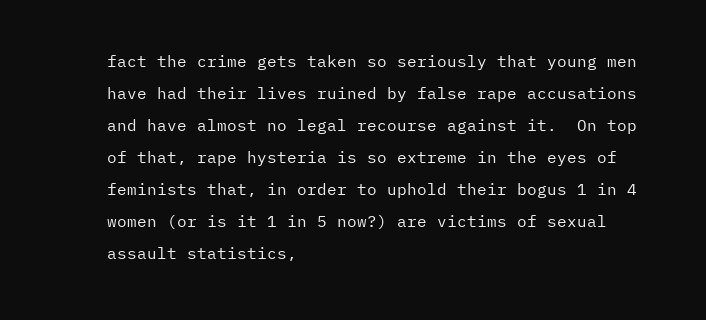fact the crime gets taken so seriously that young men have had their lives ruined by false rape accusations and have almost no legal recourse against it.  On top of that, rape hysteria is so extreme in the eyes of feminists that, in order to uphold their bogus 1 in 4 women (or is it 1 in 5 now?) are victims of sexual assault statistics,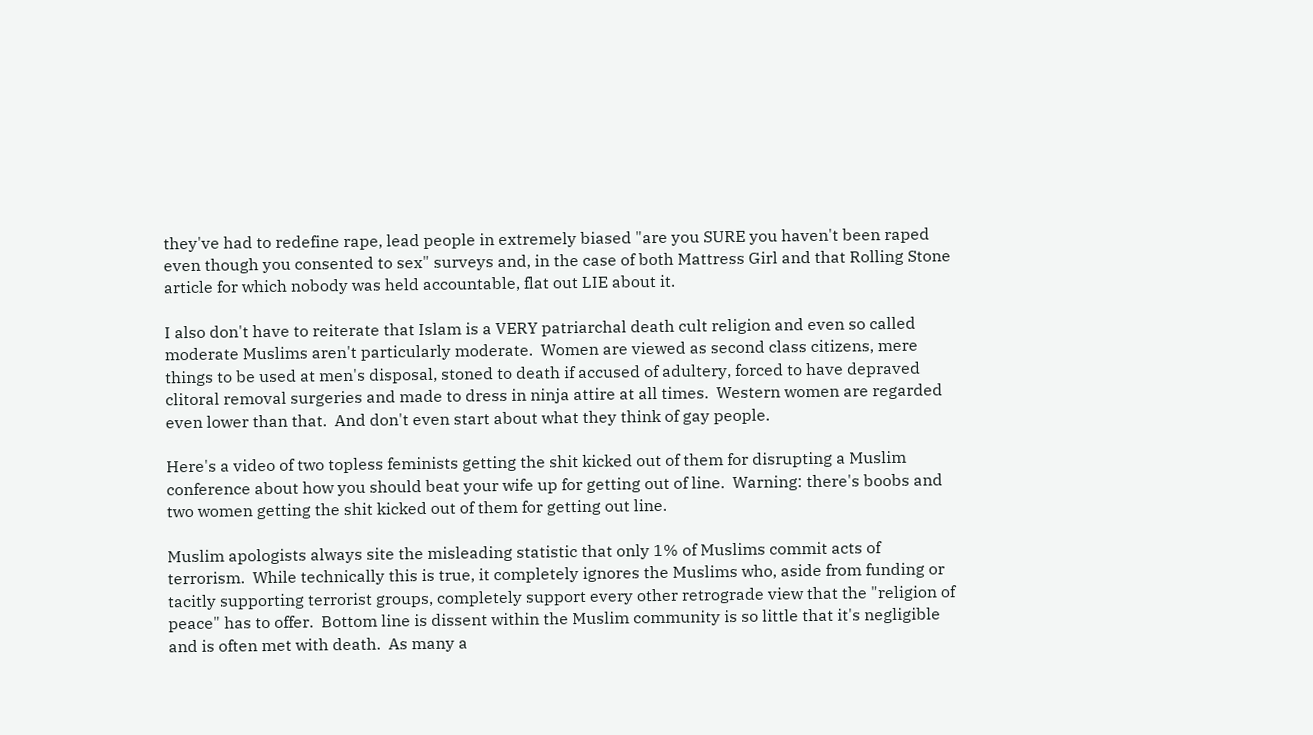they've had to redefine rape, lead people in extremely biased "are you SURE you haven't been raped even though you consented to sex" surveys and, in the case of both Mattress Girl and that Rolling Stone article for which nobody was held accountable, flat out LIE about it.

I also don't have to reiterate that Islam is a VERY patriarchal death cult religion and even so called moderate Muslims aren't particularly moderate.  Women are viewed as second class citizens, mere things to be used at men's disposal, stoned to death if accused of adultery, forced to have depraved clitoral removal surgeries and made to dress in ninja attire at all times.  Western women are regarded even lower than that.  And don't even start about what they think of gay people.

Here's a video of two topless feminists getting the shit kicked out of them for disrupting a Muslim conference about how you should beat your wife up for getting out of line.  Warning: there's boobs and two women getting the shit kicked out of them for getting out line.

Muslim apologists always site the misleading statistic that only 1% of Muslims commit acts of terrorism.  While technically this is true, it completely ignores the Muslims who, aside from funding or tacitly supporting terrorist groups, completely support every other retrograde view that the "religion of peace" has to offer.  Bottom line is dissent within the Muslim community is so little that it's negligible and is often met with death.  As many a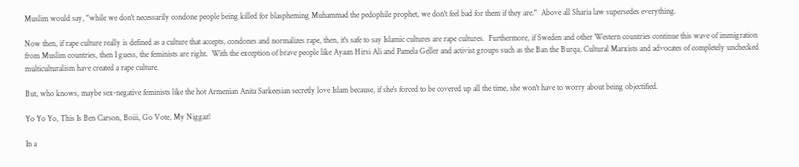Muslim would say, "while we don't necessarily condone people being killed for blaspheming Muhammad the pedophile prophet, we don't feel bad for them if they are."  Above all Sharia law supersedes everything.

Now then, if rape culture really is defined as a culture that accepts, condones and normalizes rape, then, it's safe to say Islamic cultures are rape cultures.  Furthermore, if Sweden and other Western countries continue this wave of immigration from Muslim countries, then I guess, the feminists are right.  With the exception of brave people like Ayaan Hirsi Ali and Pamela Geller and activist groups such as the Ban the Burqa, Cultural Marxists and advocates of completely unchecked multiculturalism have created a rape culture.

But, who knows, maybe sex-negative feminists like the hot Armenian Anita Sarkeesian secretly love Islam because, if she's forced to be covered up all the time, she won't have to worry about being objectified.

Yo Yo Yo, This Is Ben Carson, Boiii, Go Vote, My Niggaz!

In a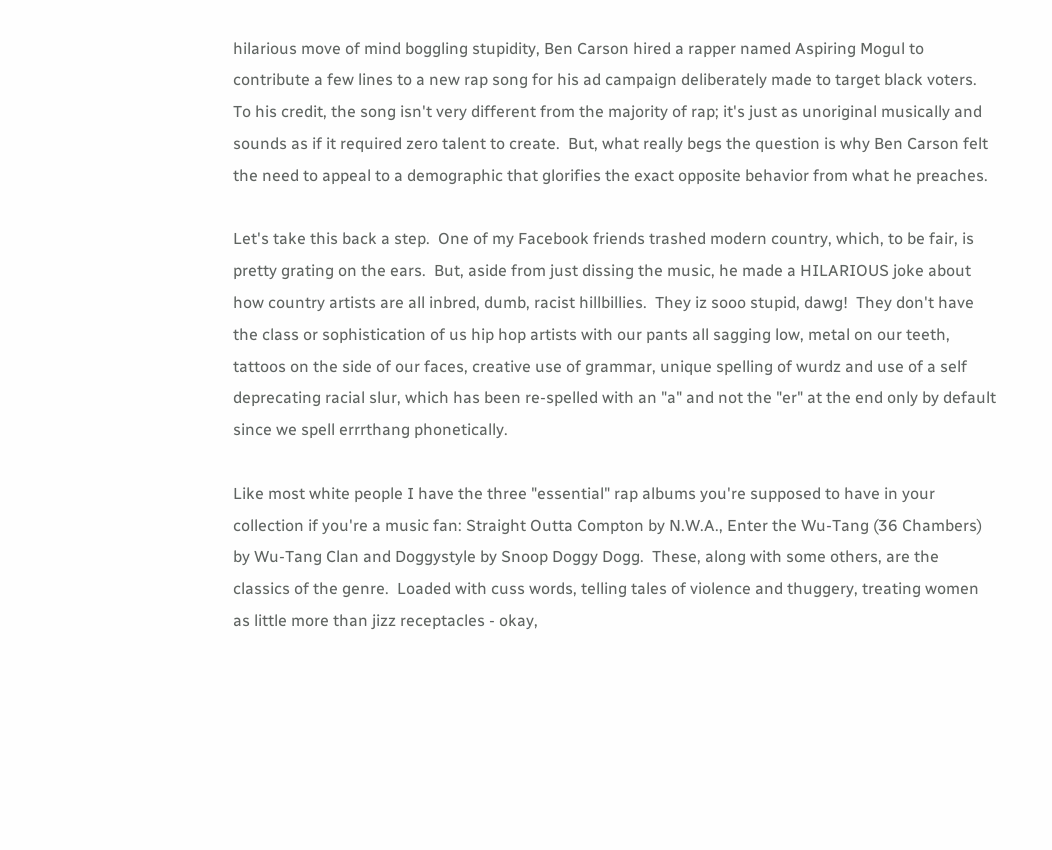hilarious move of mind boggling stupidity, Ben Carson hired a rapper named Aspiring Mogul to contribute a few lines to a new rap song for his ad campaign deliberately made to target black voters.  To his credit, the song isn't very different from the majority of rap; it's just as unoriginal musically and sounds as if it required zero talent to create.  But, what really begs the question is why Ben Carson felt the need to appeal to a demographic that glorifies the exact opposite behavior from what he preaches.

Let's take this back a step.  One of my Facebook friends trashed modern country, which, to be fair, is pretty grating on the ears.  But, aside from just dissing the music, he made a HILARIOUS joke about how country artists are all inbred, dumb, racist hillbillies.  They iz sooo stupid, dawg!  They don't have the class or sophistication of us hip hop artists with our pants all sagging low, metal on our teeth, tattoos on the side of our faces, creative use of grammar, unique spelling of wurdz and use of a self deprecating racial slur, which has been re-spelled with an "a" and not the "er" at the end only by default since we spell errrthang phonetically.

Like most white people I have the three "essential" rap albums you're supposed to have in your collection if you're a music fan: Straight Outta Compton by N.W.A., Enter the Wu-Tang (36 Chambers) by Wu-Tang Clan and Doggystyle by Snoop Doggy Dogg.  These, along with some others, are the classics of the genre.  Loaded with cuss words, telling tales of violence and thuggery, treating women as little more than jizz receptacles - okay,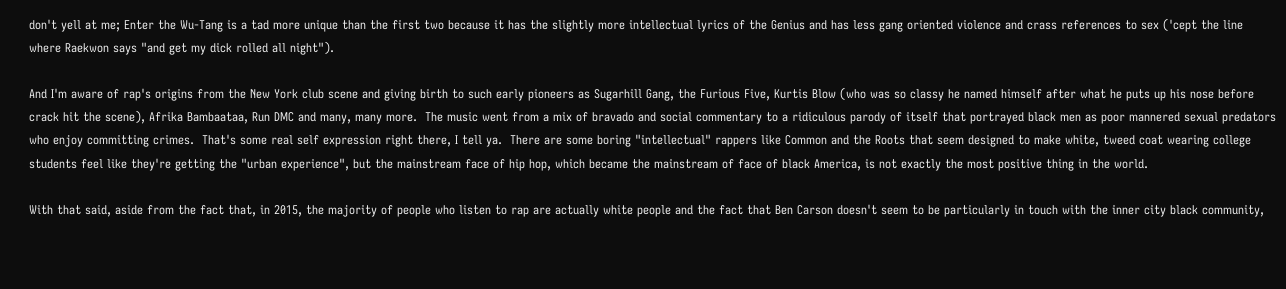don't yell at me; Enter the Wu-Tang is a tad more unique than the first two because it has the slightly more intellectual lyrics of the Genius and has less gang oriented violence and crass references to sex ('cept the line where Raekwon says "and get my dick rolled all night").

And I'm aware of rap's origins from the New York club scene and giving birth to such early pioneers as Sugarhill Gang, the Furious Five, Kurtis Blow (who was so classy he named himself after what he puts up his nose before crack hit the scene), Afrika Bambaataa, Run DMC and many, many more.  The music went from a mix of bravado and social commentary to a ridiculous parody of itself that portrayed black men as poor mannered sexual predators who enjoy committing crimes.  That's some real self expression right there, I tell ya.  There are some boring "intellectual" rappers like Common and the Roots that seem designed to make white, tweed coat wearing college students feel like they're getting the "urban experience", but the mainstream face of hip hop, which became the mainstream of face of black America, is not exactly the most positive thing in the world.

With that said, aside from the fact that, in 2015, the majority of people who listen to rap are actually white people and the fact that Ben Carson doesn't seem to be particularly in touch with the inner city black community,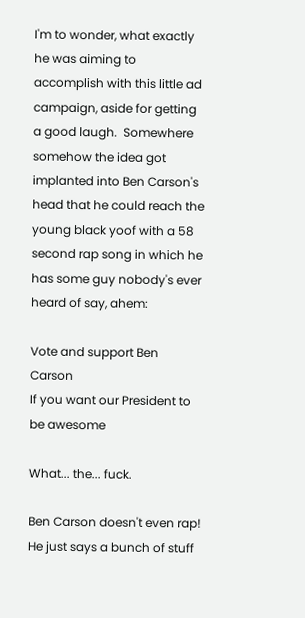I'm to wonder, what exactly he was aiming to accomplish with this little ad campaign, aside for getting a good laugh.  Somewhere somehow the idea got implanted into Ben Carson's head that he could reach the young black yoof with a 58 second rap song in which he has some guy nobody's ever heard of say, ahem:

Vote and support Ben Carson
If you want our President to be awesome

What... the... fuck.

Ben Carson doesn't even rap!  He just says a bunch of stuff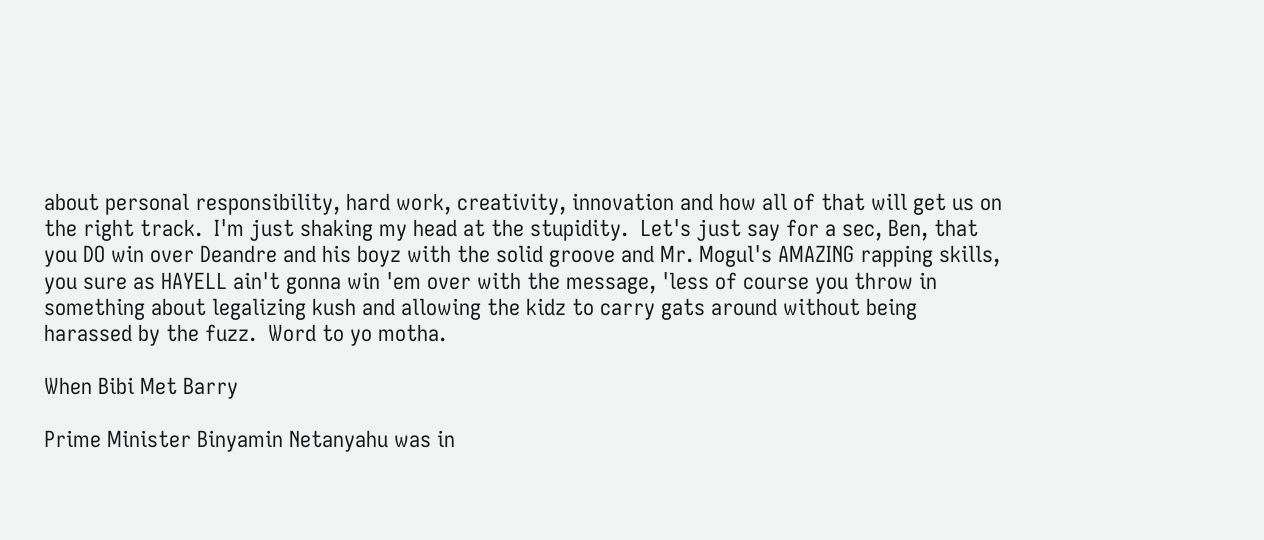about personal responsibility, hard work, creativity, innovation and how all of that will get us on the right track.  I'm just shaking my head at the stupidity.  Let's just say for a sec, Ben, that you DO win over Deandre and his boyz with the solid groove and Mr. Mogul's AMAZING rapping skills, you sure as HAYELL ain't gonna win 'em over with the message, 'less of course you throw in something about legalizing kush and allowing the kidz to carry gats around without being harassed by the fuzz.  Word to yo motha.

When Bibi Met Barry

Prime Minister Binyamin Netanyahu was in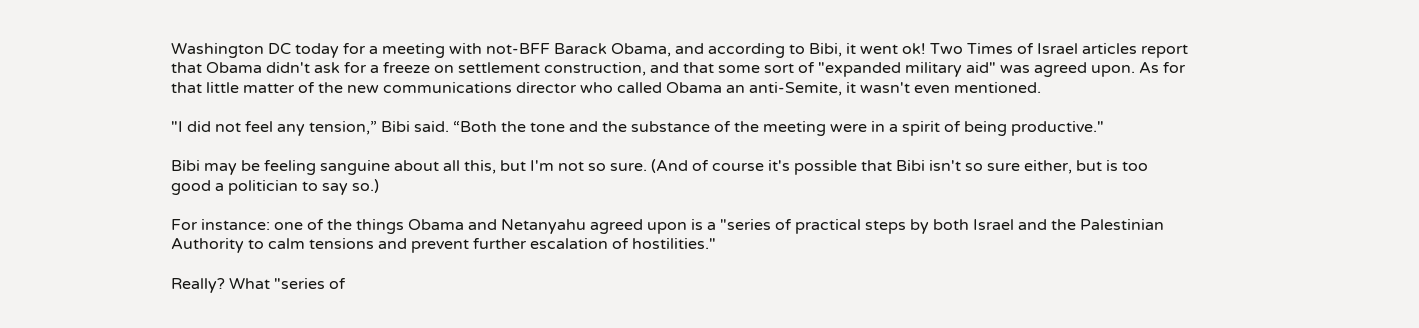Washington DC today for a meeting with not-BFF Barack Obama, and according to Bibi, it went ok! Two Times of Israel articles report that Obama didn't ask for a freeze on settlement construction, and that some sort of "expanded military aid" was agreed upon. As for that little matter of the new communications director who called Obama an anti-Semite, it wasn't even mentioned.

"I did not feel any tension,” Bibi said. “Both the tone and the substance of the meeting were in a spirit of being productive."

Bibi may be feeling sanguine about all this, but I'm not so sure. (And of course it's possible that Bibi isn't so sure either, but is too good a politician to say so.)

For instance: one of the things Obama and Netanyahu agreed upon is a "series of practical steps by both Israel and the Palestinian Authority to calm tensions and prevent further escalation of hostilities."

Really? What "series of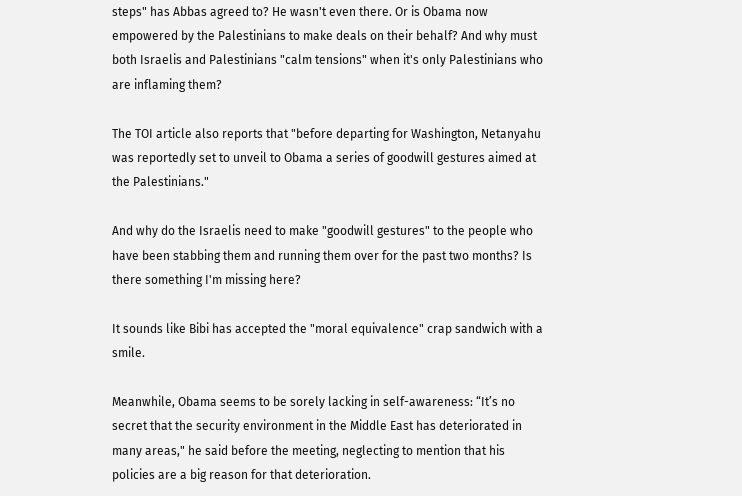steps" has Abbas agreed to? He wasn't even there. Or is Obama now empowered by the Palestinians to make deals on their behalf? And why must both Israelis and Palestinians "calm tensions" when it's only Palestinians who are inflaming them?

The TOI article also reports that "before departing for Washington, Netanyahu was reportedly set to unveil to Obama a series of goodwill gestures aimed at the Palestinians."

And why do the Israelis need to make "goodwill gestures" to the people who have been stabbing them and running them over for the past two months? Is there something I'm missing here?

It sounds like Bibi has accepted the "moral equivalence" crap sandwich with a smile.

Meanwhile, Obama seems to be sorely lacking in self-awareness: “It’s no secret that the security environment in the Middle East has deteriorated in many areas," he said before the meeting, neglecting to mention that his policies are a big reason for that deterioration.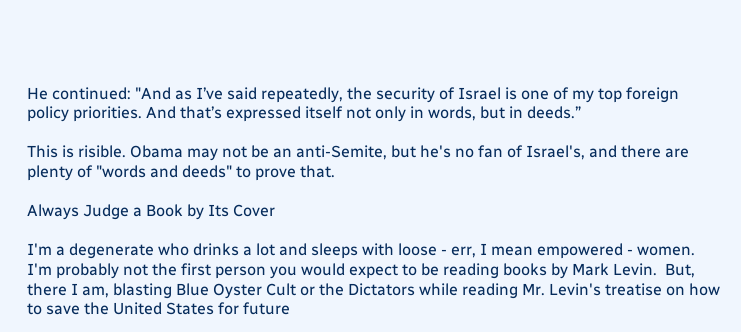He continued: "And as I’ve said repeatedly, the security of Israel is one of my top foreign policy priorities. And that’s expressed itself not only in words, but in deeds.”

This is risible. Obama may not be an anti-Semite, but he's no fan of Israel's, and there are plenty of "words and deeds" to prove that.

Always Judge a Book by Its Cover

I'm a degenerate who drinks a lot and sleeps with loose - err, I mean empowered - women.  I'm probably not the first person you would expect to be reading books by Mark Levin.  But, there I am, blasting Blue Oyster Cult or the Dictators while reading Mr. Levin's treatise on how to save the United States for future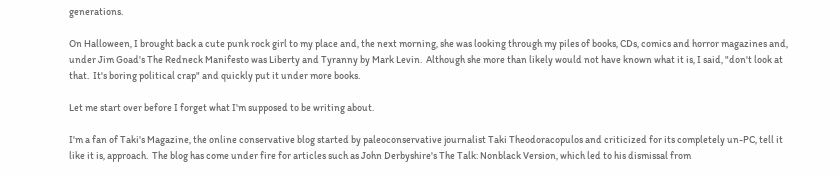generations.

On Halloween, I brought back a cute punk rock girl to my place and, the next morning, she was looking through my piles of books, CDs, comics and horror magazines and, under Jim Goad's The Redneck Manifesto was Liberty and Tyranny by Mark Levin.  Although she more than likely would not have known what it is, I said, "don't look at that.  It's boring political crap" and quickly put it under more books.

Let me start over before I forget what I'm supposed to be writing about.

I'm a fan of Taki's Magazine, the online conservative blog started by paleoconservative journalist Taki Theodoracopulos and criticized for its completely un-PC, tell it like it is, approach.  The blog has come under fire for articles such as John Derbyshire's The Talk: Nonblack Version, which led to his dismissal from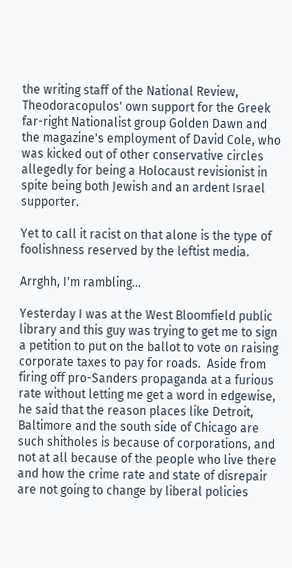the writing staff of the National Review, Theodoracopulos' own support for the Greek far-right Nationalist group Golden Dawn and the magazine's employment of David Cole, who was kicked out of other conservative circles allegedly for being a Holocaust revisionist in spite being both Jewish and an ardent Israel supporter.

Yet to call it racist on that alone is the type of foolishness reserved by the leftist media.

Arrghh, I'm rambling...

Yesterday I was at the West Bloomfield public library and this guy was trying to get me to sign a petition to put on the ballot to vote on raising corporate taxes to pay for roads.  Aside from firing off pro-Sanders propaganda at a furious rate without letting me get a word in edgewise, he said that the reason places like Detroit, Baltimore and the south side of Chicago are such shitholes is because of corporations, and not at all because of the people who live there and how the crime rate and state of disrepair are not going to change by liberal policies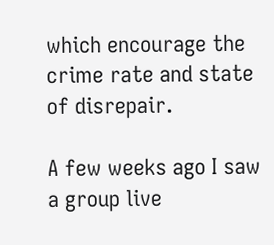which encourage the crime rate and state of disrepair.

A few weeks ago I saw a group live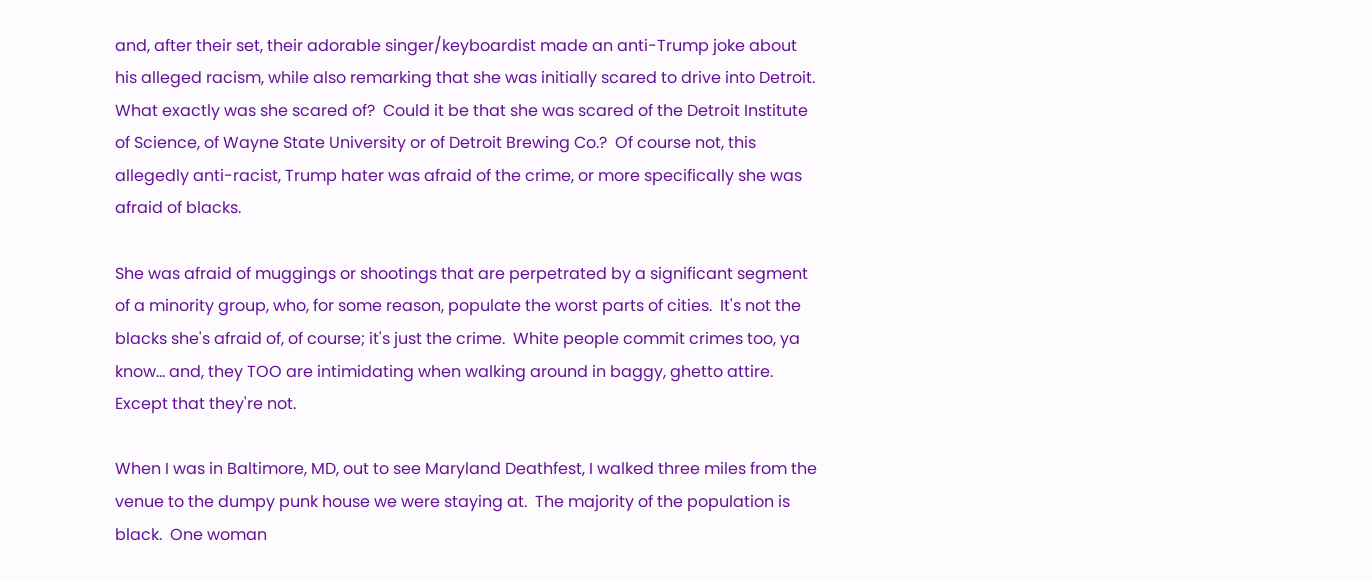and, after their set, their adorable singer/keyboardist made an anti-Trump joke about his alleged racism, while also remarking that she was initially scared to drive into Detroit.  What exactly was she scared of?  Could it be that she was scared of the Detroit Institute of Science, of Wayne State University or of Detroit Brewing Co.?  Of course not, this allegedly anti-racist, Trump hater was afraid of the crime, or more specifically she was afraid of blacks.

She was afraid of muggings or shootings that are perpetrated by a significant segment of a minority group, who, for some reason, populate the worst parts of cities.  It's not the blacks she's afraid of, of course; it's just the crime.  White people commit crimes too, ya know... and, they TOO are intimidating when walking around in baggy, ghetto attire.  Except that they're not.

When I was in Baltimore, MD, out to see Maryland Deathfest, I walked three miles from the venue to the dumpy punk house we were staying at.  The majority of the population is black.  One woman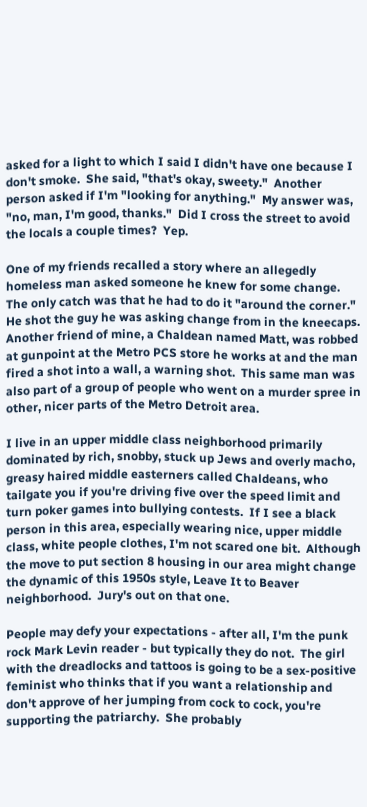asked for a light to which I said I didn't have one because I don't smoke.  She said, "that's okay, sweety."  Another person asked if I'm "looking for anything."  My answer was, "no, man, I'm good, thanks."  Did I cross the street to avoid the locals a couple times?  Yep.

One of my friends recalled a story where an allegedly homeless man asked someone he knew for some change.  The only catch was that he had to do it "around the corner."  He shot the guy he was asking change from in the kneecaps.  Another friend of mine, a Chaldean named Matt, was robbed at gunpoint at the Metro PCS store he works at and the man fired a shot into a wall, a warning shot.  This same man was also part of a group of people who went on a murder spree in other, nicer parts of the Metro Detroit area.

I live in an upper middle class neighborhood primarily dominated by rich, snobby, stuck up Jews and overly macho, greasy haired middle easterners called Chaldeans, who tailgate you if you're driving five over the speed limit and turn poker games into bullying contests.  If I see a black person in this area, especially wearing nice, upper middle class, white people clothes, I'm not scared one bit.  Although the move to put section 8 housing in our area might change the dynamic of this 1950s style, Leave It to Beaver neighborhood.  Jury's out on that one.

People may defy your expectations - after all, I'm the punk rock Mark Levin reader - but typically they do not.  The girl with the dreadlocks and tattoos is going to be a sex-positive feminist who thinks that if you want a relationship and don't approve of her jumping from cock to cock, you're supporting the patriarchy.  She probably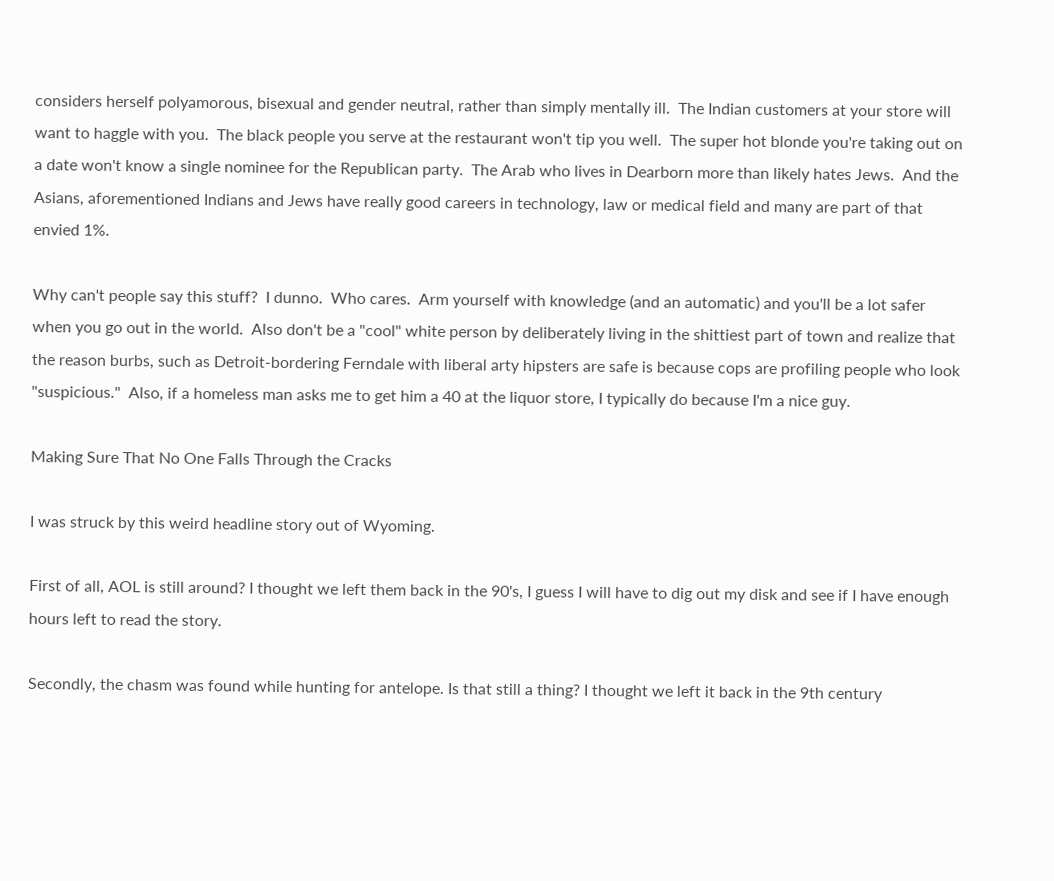considers herself polyamorous, bisexual and gender neutral, rather than simply mentally ill.  The Indian customers at your store will want to haggle with you.  The black people you serve at the restaurant won't tip you well.  The super hot blonde you're taking out on a date won't know a single nominee for the Republican party.  The Arab who lives in Dearborn more than likely hates Jews.  And the Asians, aforementioned Indians and Jews have really good careers in technology, law or medical field and many are part of that envied 1%.

Why can't people say this stuff?  I dunno.  Who cares.  Arm yourself with knowledge (and an automatic) and you'll be a lot safer when you go out in the world.  Also don't be a "cool" white person by deliberately living in the shittiest part of town and realize that the reason burbs, such as Detroit-bordering Ferndale with liberal arty hipsters are safe is because cops are profiling people who look "suspicious."  Also, if a homeless man asks me to get him a 40 at the liquor store, I typically do because I'm a nice guy.

Making Sure That No One Falls Through the Cracks

I was struck by this weird headline story out of Wyoming.

First of all, AOL is still around? I thought we left them back in the 90's, I guess I will have to dig out my disk and see if I have enough hours left to read the story.

Secondly, the chasm was found while hunting for antelope. Is that still a thing? I thought we left it back in the 9th century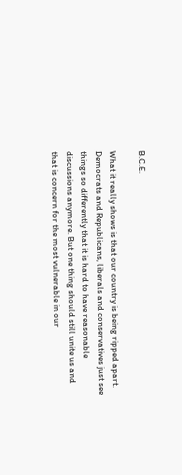B.C.E.

What it really shows is that our country is being ripped apart. Democrats and Republicans, liberals and conservatives just see things so differently that it is hard to have reasonable discussions anymore. But one thing should still unite us and that is concern for the most vulnerable in our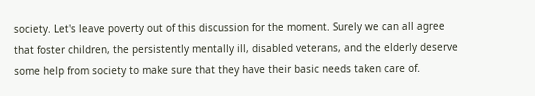society. Let's leave poverty out of this discussion for the moment. Surely we can all agree that foster children, the persistently mentally ill, disabled veterans, and the elderly deserve some help from society to make sure that they have their basic needs taken care of.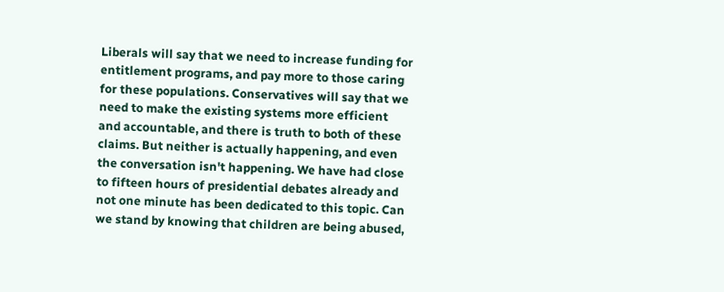Liberals will say that we need to increase funding for entitlement programs, and pay more to those caring for these populations. Conservatives will say that we need to make the existing systems more efficient and accountable, and there is truth to both of these claims. But neither is actually happening, and even the conversation isn't happening. We have had close to fifteen hours of presidential debates already and not one minute has been dedicated to this topic. Can we stand by knowing that children are being abused,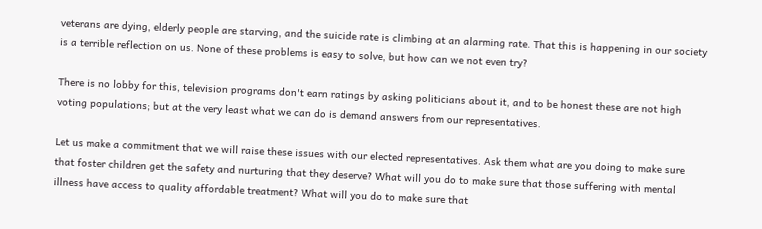veterans are dying, elderly people are starving, and the suicide rate is climbing at an alarming rate. That this is happening in our society is a terrible reflection on us. None of these problems is easy to solve, but how can we not even try?

There is no lobby for this, television programs don't earn ratings by asking politicians about it, and to be honest these are not high voting populations; but at the very least what we can do is demand answers from our representatives.

Let us make a commitment that we will raise these issues with our elected representatives. Ask them what are you doing to make sure that foster children get the safety and nurturing that they deserve? What will you do to make sure that those suffering with mental illness have access to quality affordable treatment? What will you do to make sure that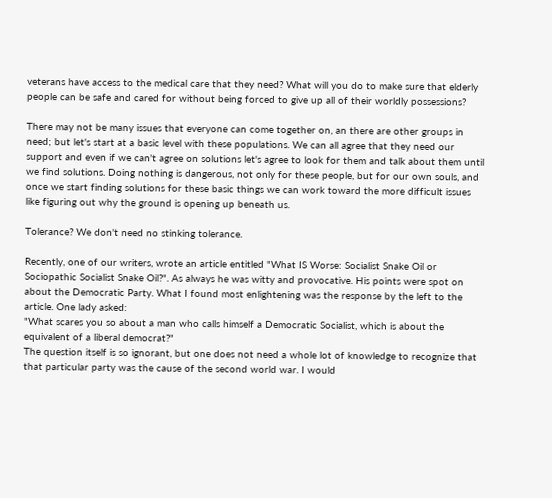veterans have access to the medical care that they need? What will you do to make sure that elderly people can be safe and cared for without being forced to give up all of their worldly possessions?

There may not be many issues that everyone can come together on, an there are other groups in need; but let's start at a basic level with these populations. We can all agree that they need our support and even if we can't agree on solutions let's agree to look for them and talk about them until we find solutions. Doing nothing is dangerous, not only for these people, but for our own souls, and once we start finding solutions for these basic things we can work toward the more difficult issues like figuring out why the ground is opening up beneath us.

Tolerance? We don't need no stinking tolerance.

Recently, one of our writers, wrote an article entitled "What IS Worse: Socialist Snake Oil or Sociopathic Socialist Snake Oil?". As always he was witty and provocative. His points were spot on about the Democratic Party. What I found most enlightening was the response by the left to the article. One lady asked:
"What scares you so about a man who calls himself a Democratic Socialist, which is about the equivalent of a liberal democrat?"
The question itself is so ignorant, but one does not need a whole lot of knowledge to recognize that that particular party was the cause of the second world war. I would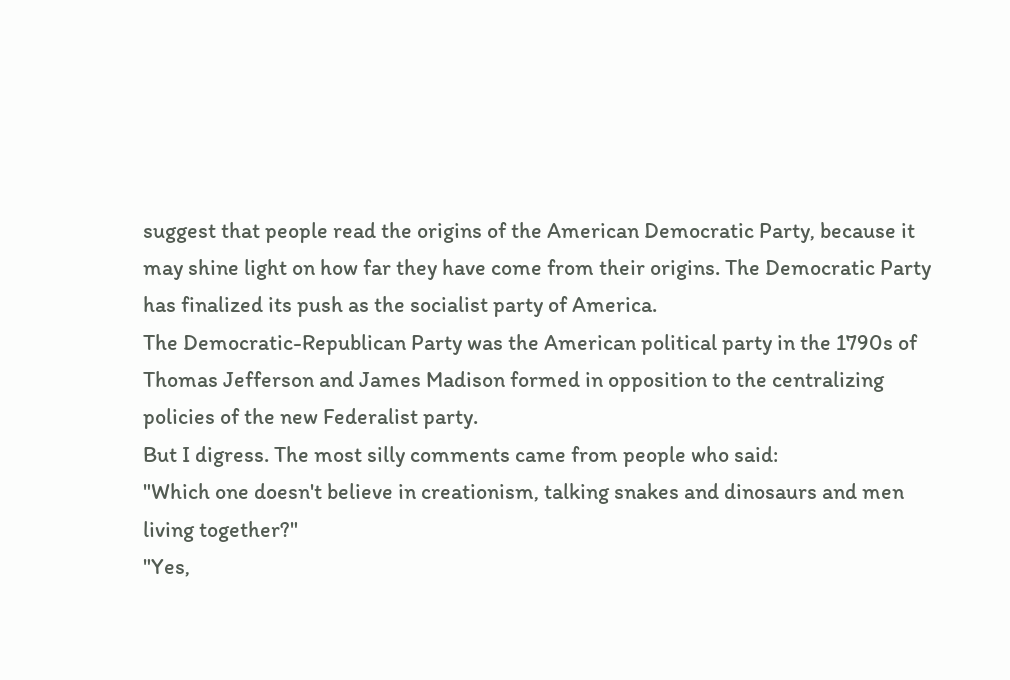suggest that people read the origins of the American Democratic Party, because it may shine light on how far they have come from their origins. The Democratic Party has finalized its push as the socialist party of America.
The Democratic-Republican Party was the American political party in the 1790s of Thomas Jefferson and James Madison formed in opposition to the centralizing policies of the new Federalist party.
But I digress. The most silly comments came from people who said:
"Which one doesn't believe in creationism, talking snakes and dinosaurs and men living together?"
"Yes,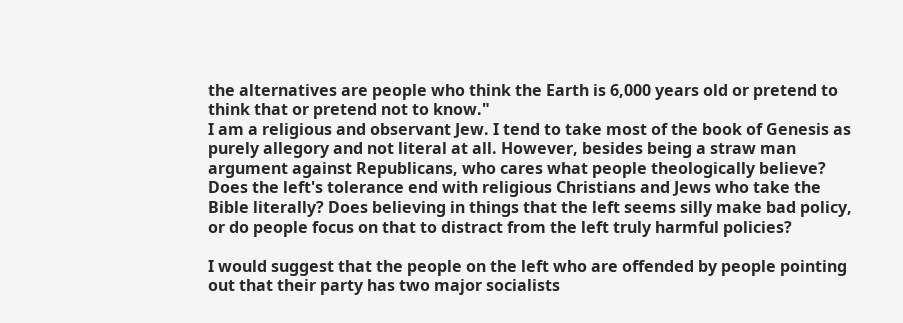the alternatives are people who think the Earth is 6,000 years old or pretend to think that or pretend not to know."
I am a religious and observant Jew. I tend to take most of the book of Genesis as purely allegory and not literal at all. However, besides being a straw man argument against Republicans, who cares what people theologically believe? Does the left's tolerance end with religious Christians and Jews who take the Bible literally? Does believing in things that the left seems silly make bad policy, or do people focus on that to distract from the left truly harmful policies?

I would suggest that the people on the left who are offended by people pointing out that their party has two major socialists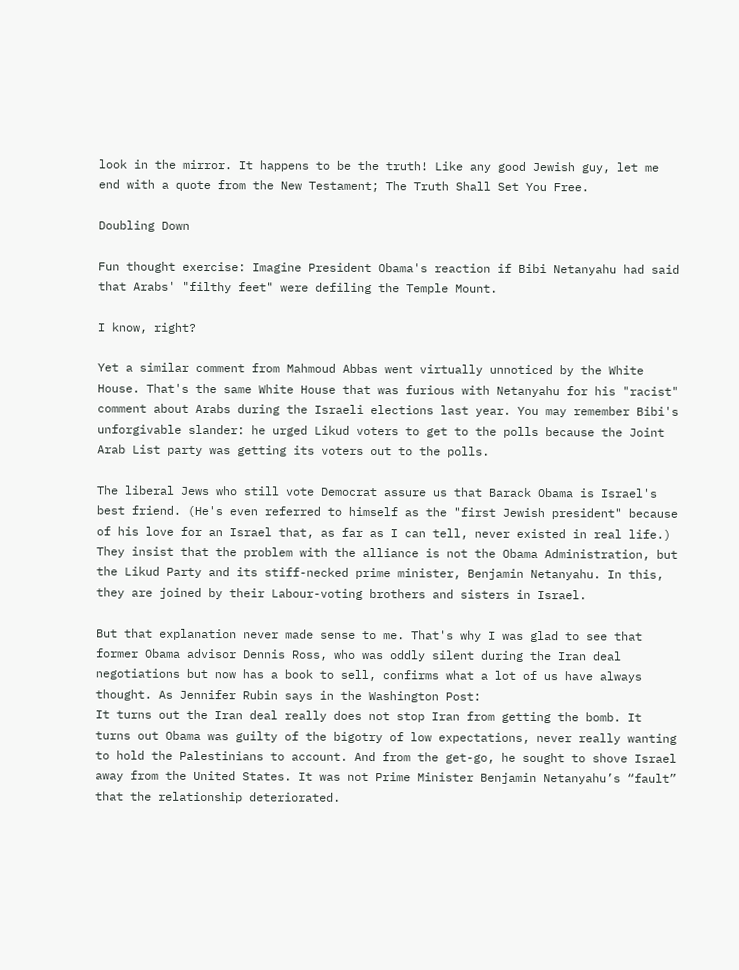look in the mirror. It happens to be the truth! Like any good Jewish guy, let me end with a quote from the New Testament; The Truth Shall Set You Free.

Doubling Down

Fun thought exercise: Imagine President Obama's reaction if Bibi Netanyahu had said that Arabs' "filthy feet" were defiling the Temple Mount.

I know, right?

Yet a similar comment from Mahmoud Abbas went virtually unnoticed by the White House. That's the same White House that was furious with Netanyahu for his "racist" comment about Arabs during the Israeli elections last year. You may remember Bibi's unforgivable slander: he urged Likud voters to get to the polls because the Joint Arab List party was getting its voters out to the polls.

The liberal Jews who still vote Democrat assure us that Barack Obama is Israel's best friend. (He's even referred to himself as the "first Jewish president" because of his love for an Israel that, as far as I can tell, never existed in real life.) They insist that the problem with the alliance is not the Obama Administration, but the Likud Party and its stiff-necked prime minister, Benjamin Netanyahu. In this, they are joined by their Labour-voting brothers and sisters in Israel.

But that explanation never made sense to me. That's why I was glad to see that former Obama advisor Dennis Ross, who was oddly silent during the Iran deal negotiations but now has a book to sell, confirms what a lot of us have always thought. As Jennifer Rubin says in the Washington Post:
It turns out the Iran deal really does not stop Iran from getting the bomb. It turns out Obama was guilty of the bigotry of low expectations, never really wanting to hold the Palestinians to account. And from the get-go, he sought to shove Israel away from the United States. It was not Prime Minister Benjamin Netanyahu’s “fault” that the relationship deteriorated.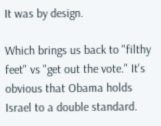It was by design.

Which brings us back to "filthy feet" vs "get out the vote." It's obvious that Obama holds Israel to a double standard.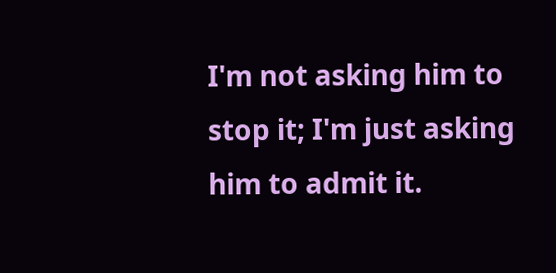I'm not asking him to stop it; I'm just asking him to admit it.